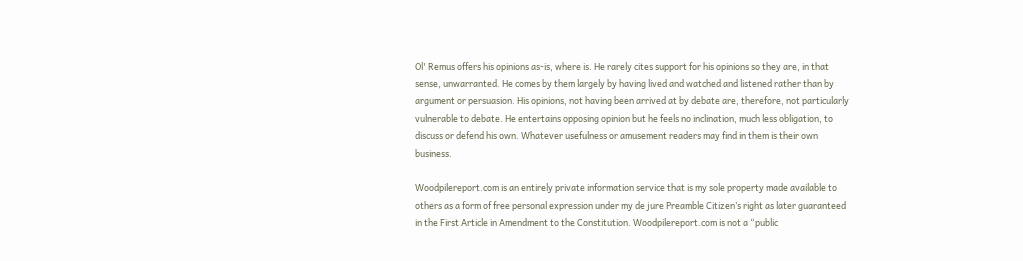Ol' Remus offers his opinions as-is, where is. He rarely cites support for his opinions so they are, in that sense, unwarranted. He comes by them largely by having lived and watched and listened rather than by argument or persuasion. His opinions, not having been arrived at by debate are, therefore, not particularly vulnerable to debate. He entertains opposing opinion but he feels no inclination, much less obligation, to discuss or defend his own. Whatever usefulness or amusement readers may find in them is their own business.

Woodpilereport.com is an entirely private information service that is my sole property made available to others as a form of free personal expression under my de jure Preamble Citizen’s right as later guaranteed in the First Article in Amendment to the Constitution. Woodpilereport.com is not a “public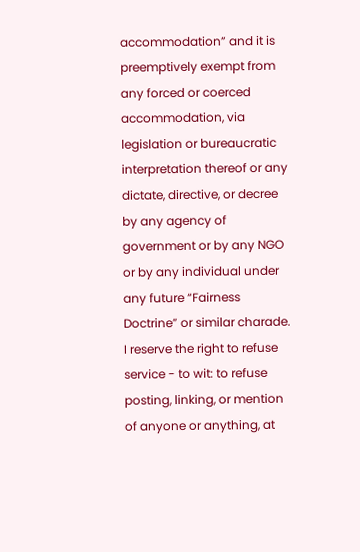accommodation” and it is preemptively exempt from any forced or coerced accommodation, via legislation or bureaucratic interpretation thereof or any dictate, directive, or decree by any agency of government or by any NGO or by any individual under any future “Fairness Doctrine” or similar charade. I reserve the right to refuse service - to wit: to refuse posting, linking, or mention of anyone or anything, at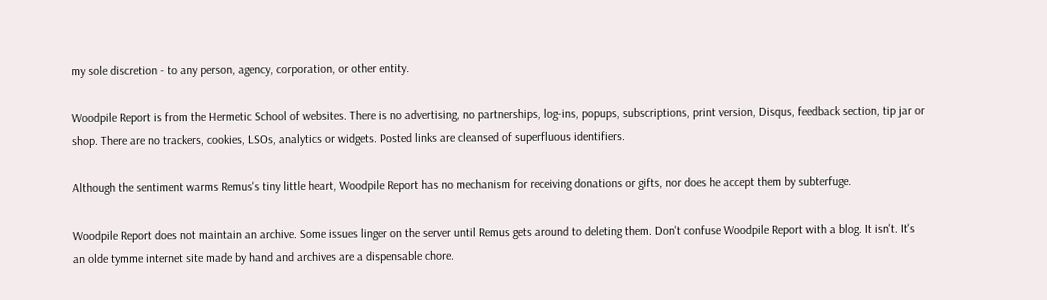my sole discretion - to any person, agency, corporation, or other entity.

Woodpile Report is from the Hermetic School of websites. There is no advertising, no partnerships, log-ins, popups, subscriptions, print version, Disqus, feedback section, tip jar or shop. There are no trackers, cookies, LSOs, analytics or widgets. Posted links are cleansed of superfluous identifiers.

Although the sentiment warms Remus's tiny little heart, Woodpile Report has no mechanism for receiving donations or gifts, nor does he accept them by subterfuge.

Woodpile Report does not maintain an archive. Some issues linger on the server until Remus gets around to deleting them. Don't confuse Woodpile Report with a blog. It isn't. It's an olde tymme internet site made by hand and archives are a dispensable chore.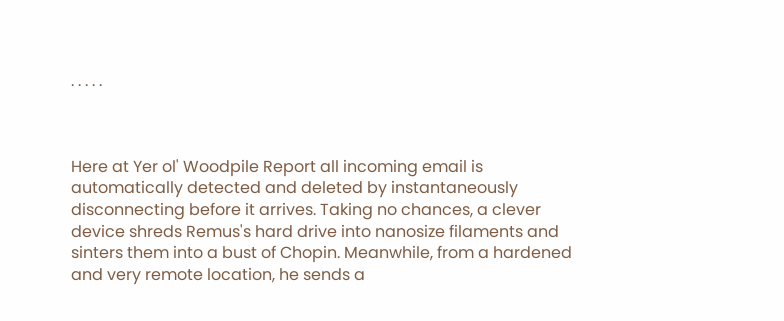. . . . .



Here at Yer ol' Woodpile Report all incoming email is automatically detected and deleted by instantaneously disconnecting before it arrives. Taking no chances, a clever device shreds Remus's hard drive into nanosize filaments and sinters them into a bust of Chopin. Meanwhile, from a hardened and very remote location, he sends a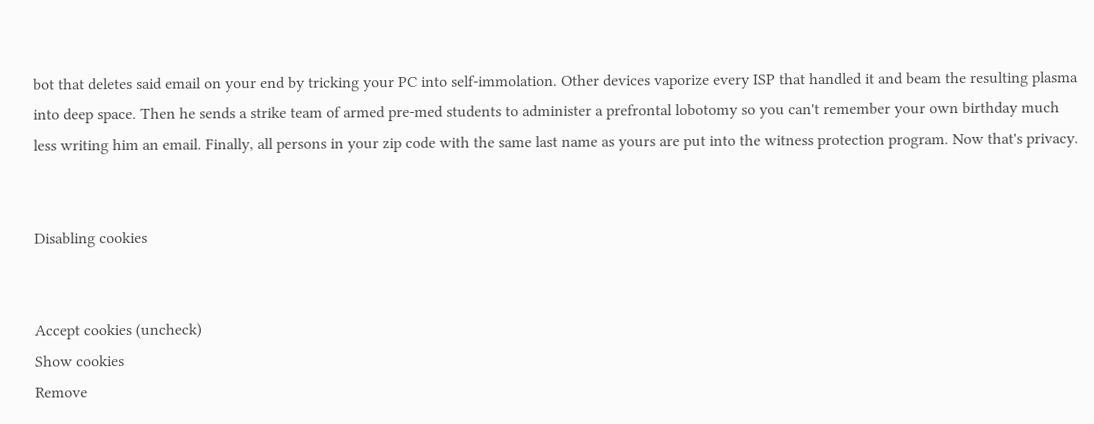bot that deletes said email on your end by tricking your PC into self-immolation. Other devices vaporize every ISP that handled it and beam the resulting plasma into deep space. Then he sends a strike team of armed pre-med students to administer a prefrontal lobotomy so you can't remember your own birthday much less writing him an email. Finally, all persons in your zip code with the same last name as yours are put into the witness protection program. Now that's privacy.


Disabling cookies


Accept cookies (uncheck)
Show cookies
Remove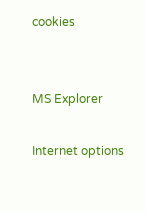cookies


MS Explorer

Internet options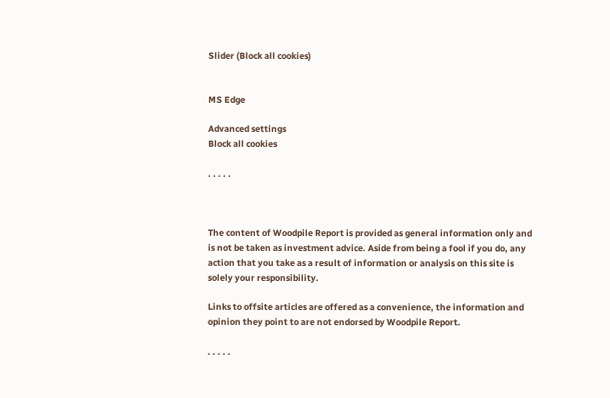Slider (Block all cookies)


MS Edge

Advanced settings
Block all cookies

. . . . .



The content of Woodpile Report is provided as general information only and is not be taken as investment advice. Aside from being a fool if you do, any action that you take as a result of information or analysis on this site is solely your responsibility.

Links to offsite articles are offered as a convenience, the information and opinion they point to are not endorsed by Woodpile Report.

. . . . .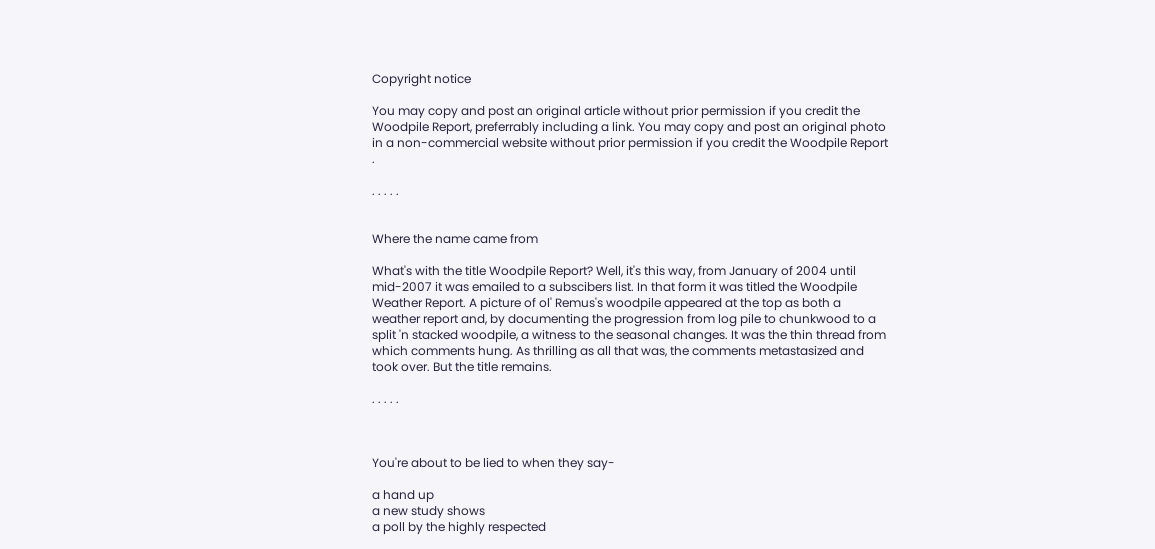Copyright notice

You may copy and post an original article without prior permission if you credit the Woodpile Report, preferrably including a link. You may copy and post an original photo in a non-commercial website without prior permission if you credit the Woodpile Report .

. . . . .


Where the name came from

What's with the title Woodpile Report? Well, it's this way, from January of 2004 until mid-2007 it was emailed to a subscibers list. In that form it was titled the Woodpile Weather Report. A picture of ol' Remus's woodpile appeared at the top as both a weather report and, by documenting the progression from log pile to chunkwood to a split 'n stacked woodpile, a witness to the seasonal changes. It was the thin thread from which comments hung. As thrilling as all that was, the comments metastasized and took over. But the title remains.

. . . . .



You're about to be lied to when they say-

a hand up
a new study shows
a poll by the highly respected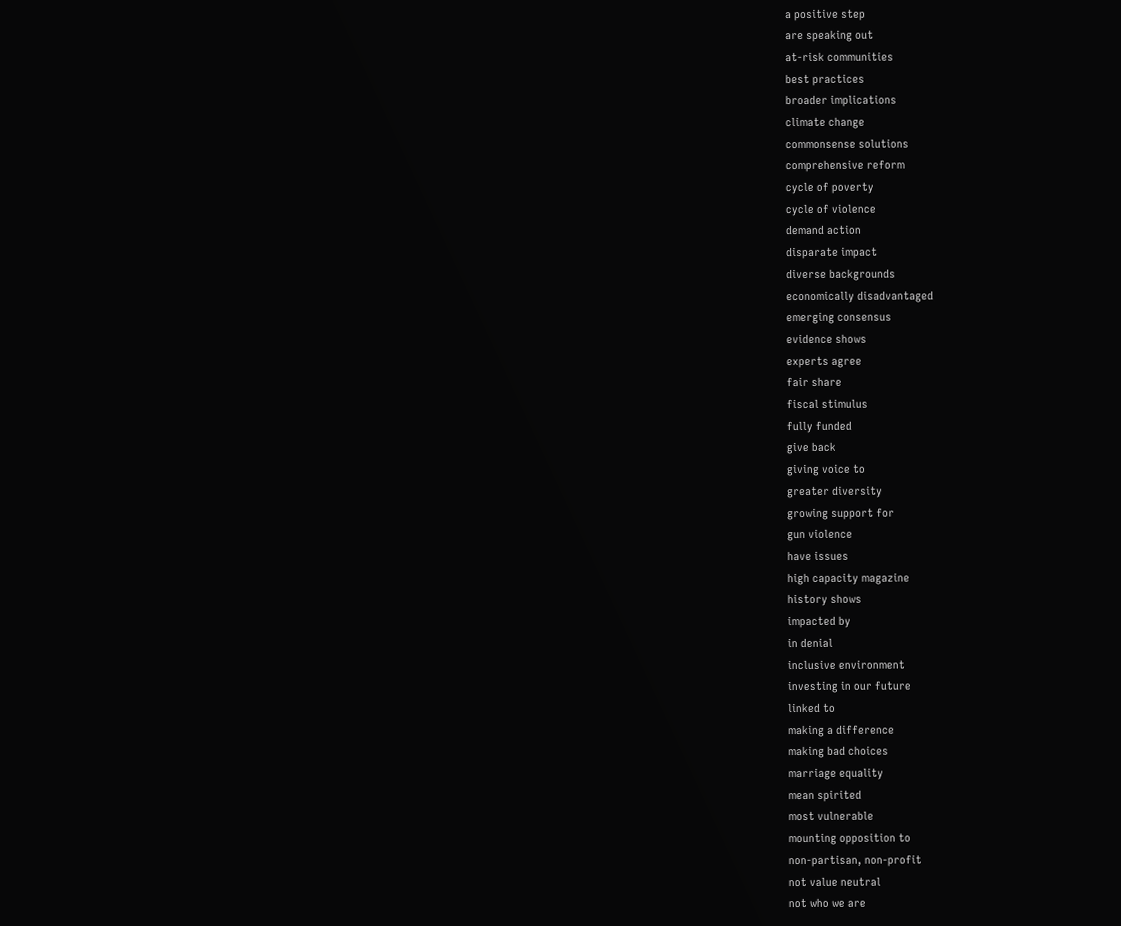a positive step
are speaking out
at-risk communities
best practices
broader implications
climate change
commonsense solutions
comprehensive reform
cycle of poverty
cycle of violence
demand action
disparate impact
diverse backgrounds
economically disadvantaged
emerging consensus
evidence shows
experts agree
fair share
fiscal stimulus
fully funded
give back
giving voice to
greater diversity
growing support for
gun violence
have issues
high capacity magazine
history shows
impacted by
in denial
inclusive environment
investing in our future
linked to
making a difference
making bad choices
marriage equality
mean spirited
most vulnerable
mounting opposition to
non-partisan, non-profit
not value neutral
not who we are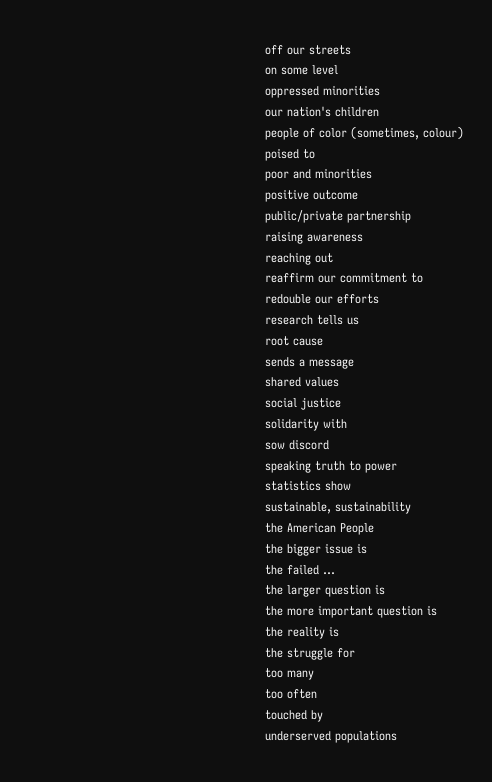off our streets
on some level
oppressed minorities
our nation's children
people of color (sometimes, colour)
poised to
poor and minorities
positive outcome
public/private partnership
raising awareness
reaching out
reaffirm our commitment to
redouble our efforts
research tells us
root cause
sends a message
shared values
social justice
solidarity with
sow discord
speaking truth to power
statistics show
sustainable, sustainability
the American People
the bigger issue is
the failed ...
the larger question is
the more important question is
the reality is
the struggle for
too many
too often
touched by
underserved populations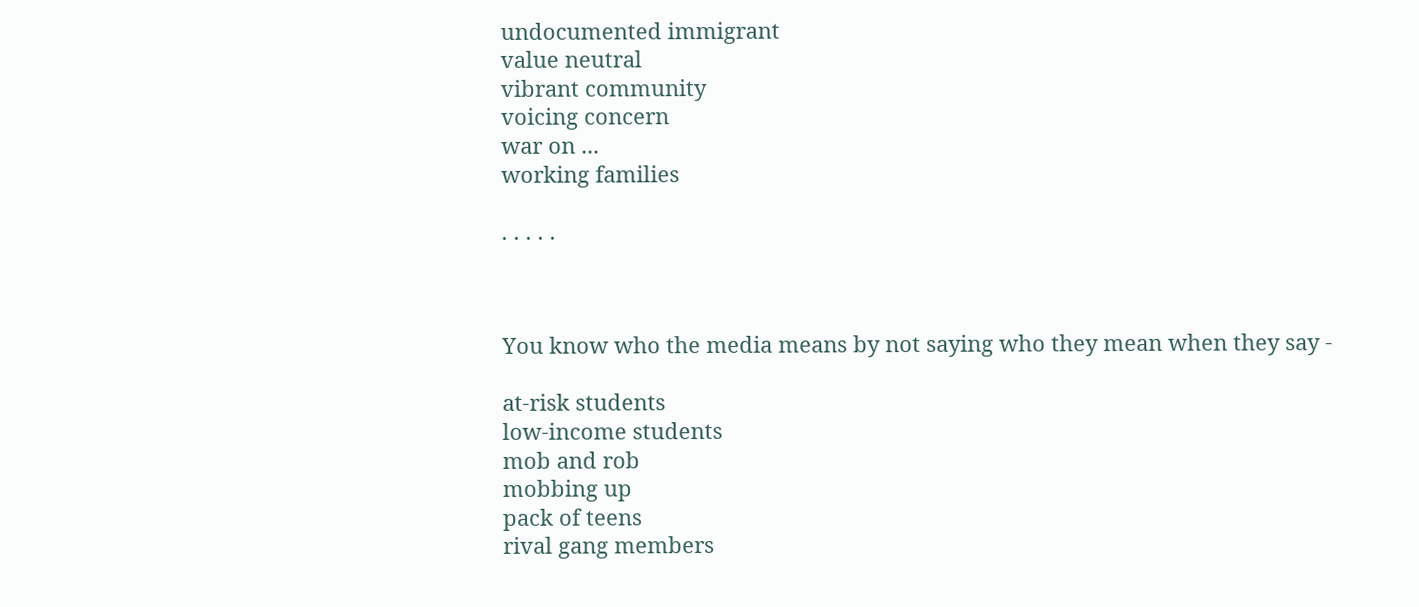undocumented immigrant
value neutral
vibrant community
voicing concern
war on ...
working families

. . . . .



You know who the media means by not saying who they mean when they say -

at-risk students
low-income students
mob and rob
mobbing up
pack of teens
rival gang members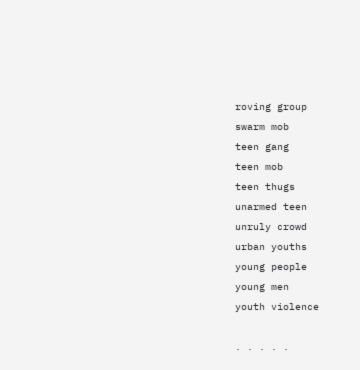roving group
swarm mob
teen gang
teen mob
teen thugs
unarmed teen
unruly crowd
urban youths
young people
young men
youth violence

. . . . .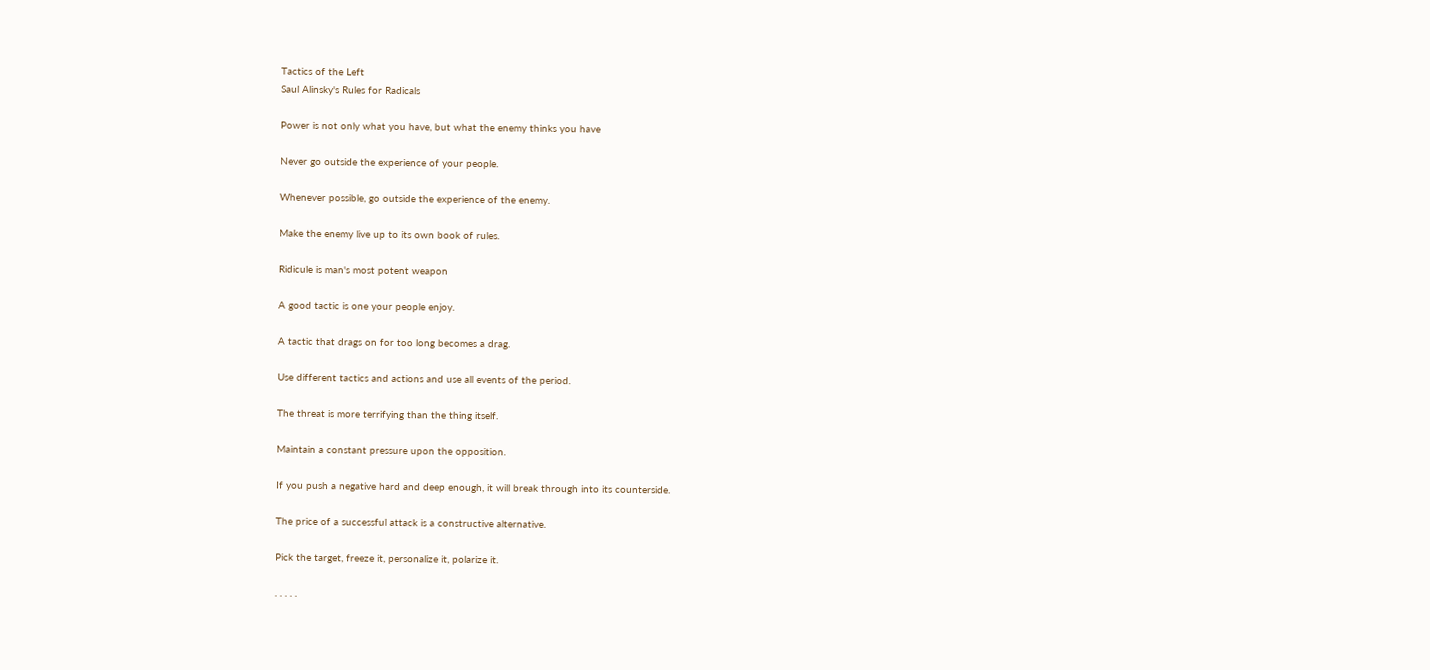Tactics of the Left
Saul Alinsky's Rules for Radicals

Power is not only what you have, but what the enemy thinks you have

Never go outside the experience of your people.

Whenever possible, go outside the experience of the enemy.

Make the enemy live up to its own book of rules.

Ridicule is man's most potent weapon

A good tactic is one your people enjoy.

A tactic that drags on for too long becomes a drag.

Use different tactics and actions and use all events of the period.

The threat is more terrifying than the thing itself.

Maintain a constant pressure upon the opposition.

If you push a negative hard and deep enough, it will break through into its counterside.

The price of a successful attack is a constructive alternative.

Pick the target, freeze it, personalize it, polarize it.

. . . . .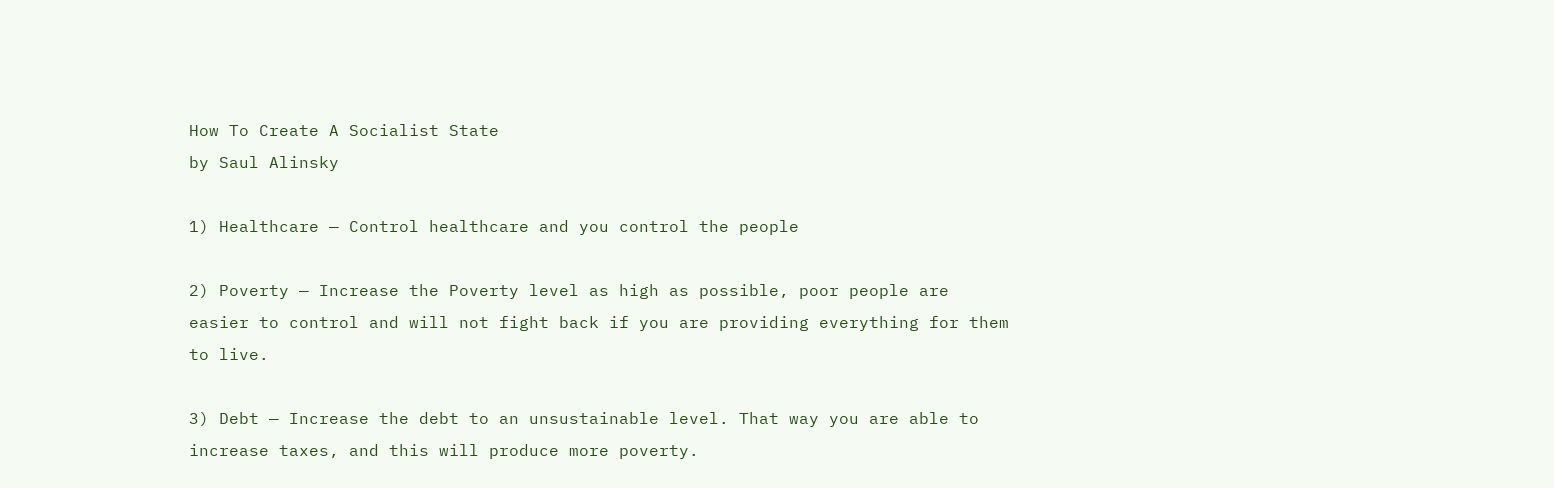How To Create A Socialist State
by Saul Alinsky

1) Healthcare — Control healthcare and you control the people

2) Poverty — Increase the Poverty level as high as possible, poor people are easier to control and will not fight back if you are providing everything for them to live.

3) Debt — Increase the debt to an unsustainable level. That way you are able to increase taxes, and this will produce more poverty.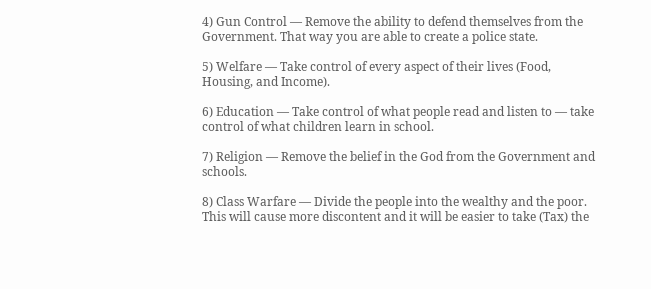4) Gun Control — Remove the ability to defend themselves from the Government. That way you are able to create a police state.

5) Welfare — Take control of every aspect of their lives (Food, Housing, and Income).

6) Education — Take control of what people read and listen to — take control of what children learn in school.

7) Religion — Remove the belief in the God from the Government and schools.

8) Class Warfare — Divide the people into the wealthy and the poor. This will cause more discontent and it will be easier to take (Tax) the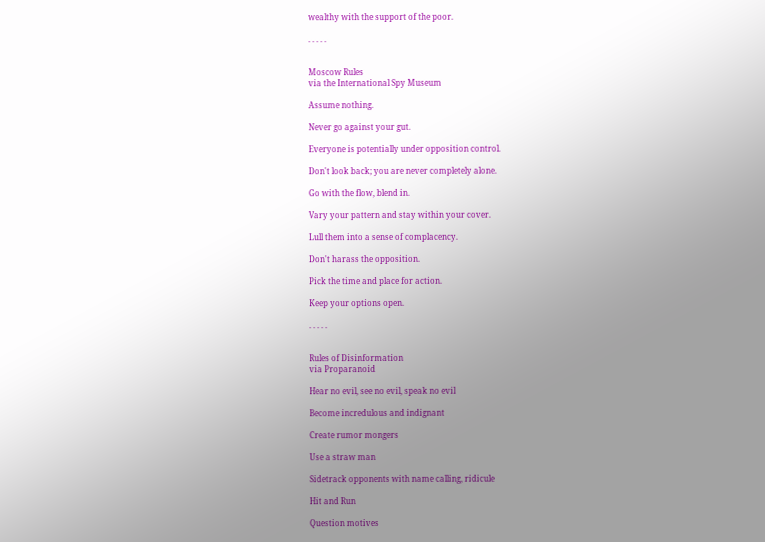wealthy with the support of the poor.

. . . . .


Moscow Rules
via the International Spy Museum

Assume nothing.

Never go against your gut.

Everyone is potentially under opposition control.

Don't look back; you are never completely alone.

Go with the flow, blend in.

Vary your pattern and stay within your cover.

Lull them into a sense of complacency.

Don't harass the opposition.

Pick the time and place for action.

Keep your options open.

. . . . .


Rules of Disinformation
via Proparanoid

Hear no evil, see no evil, speak no evil

Become incredulous and indignant

Create rumor mongers

Use a straw man

Sidetrack opponents with name calling, ridicule

Hit and Run

Question motives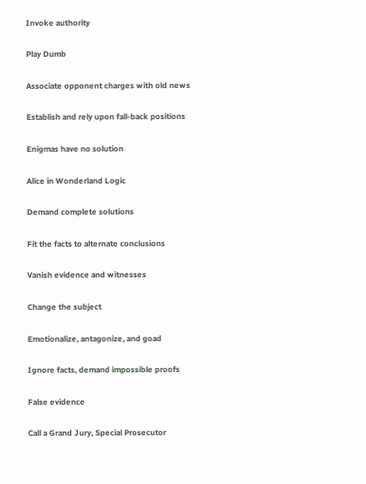Invoke authority

Play Dumb

Associate opponent charges with old news

Establish and rely upon fall-back positions

Enigmas have no solution

Alice in Wonderland Logic

Demand complete solutions

Fit the facts to alternate conclusions

Vanish evidence and witnesses

Change the subject

Emotionalize, antagonize, and goad

Ignore facts, demand impossible proofs

False evidence

Call a Grand Jury, Special Prosecutor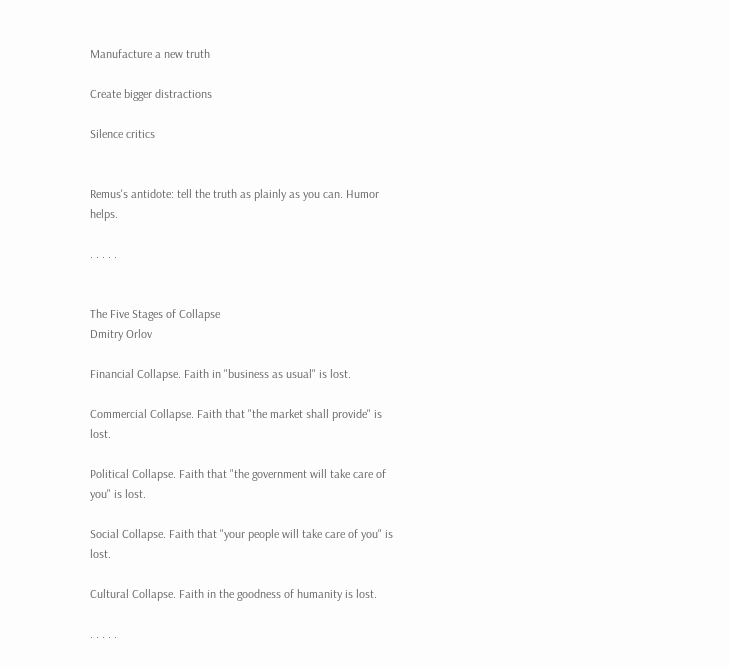Manufacture a new truth

Create bigger distractions

Silence critics


Remus's antidote: tell the truth as plainly as you can. Humor helps.

. . . . .


The Five Stages of Collapse
Dmitry Orlov

Financial Collapse. Faith in "business as usual" is lost.

Commercial Collapse. Faith that "the market shall provide" is lost.

Political Collapse. Faith that "the government will take care of you" is lost.

Social Collapse. Faith that "your people will take care of you" is lost.

Cultural Collapse. Faith in the goodness of humanity is lost.

. . . . .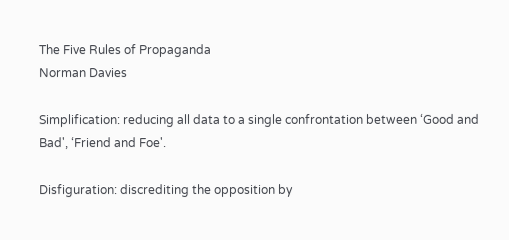The Five Rules of Propaganda
Norman Davies

Simplification: reducing all data to a single confrontation between ‘Good and Bad', ‘Friend and Foe'.

Disfiguration: discrediting the opposition by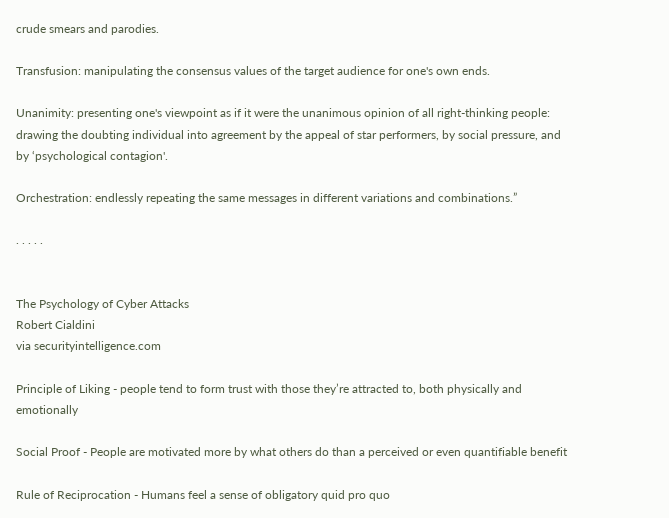crude smears and parodies.

Transfusion: manipulating the consensus values of the target audience for one's own ends.

Unanimity: presenting one's viewpoint as if it were the unanimous opinion of all right-thinking people: drawing the doubting individual into agreement by the appeal of star performers, by social pressure, and by ‘psychological contagion'.

Orchestration: endlessly repeating the same messages in different variations and combinations.”

. . . . .


The Psychology of Cyber Attacks
Robert Cialdini
via securityintelligence.com

Principle of Liking - people tend to form trust with those they’re attracted to, both physically and emotionally

Social Proof - People are motivated more by what others do than a perceived or even quantifiable benefit

Rule of Reciprocation - Humans feel a sense of obligatory quid pro quo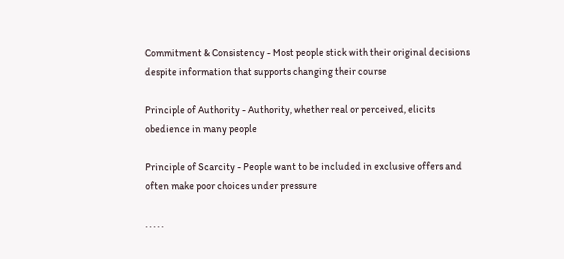Commitment & Consistency - Most people stick with their original decisions despite information that supports changing their course

Principle of Authority - Authority, whether real or perceived, elicits obedience in many people

Principle of Scarcity - People want to be included in exclusive offers and often make poor choices under pressure

. . . . .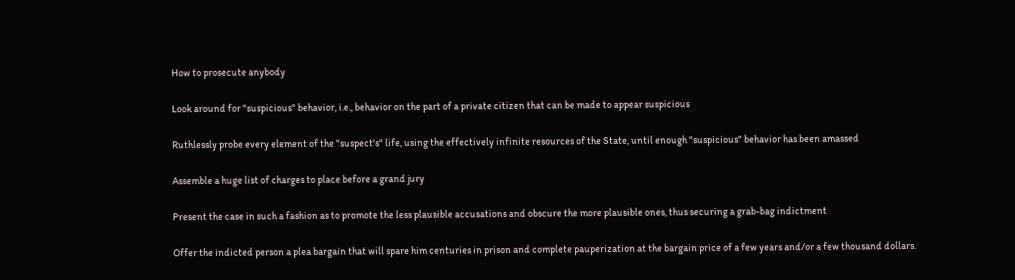How to prosecute anybody

Look around for "suspicious" behavior, i.e., behavior on the part of a private citizen that can be made to appear suspicious

Ruthlessly probe every element of the "suspect's" life, using the effectively infinite resources of the State, until enough "suspicious" behavior has been amassed

Assemble a huge list of charges to place before a grand jury

Present the case in such a fashion as to promote the less plausible accusations and obscure the more plausible ones, thus securing a grab-bag indictment

Offer the indicted person a plea bargain that will spare him centuries in prison and complete pauperization at the bargain price of a few years and/or a few thousand dollars.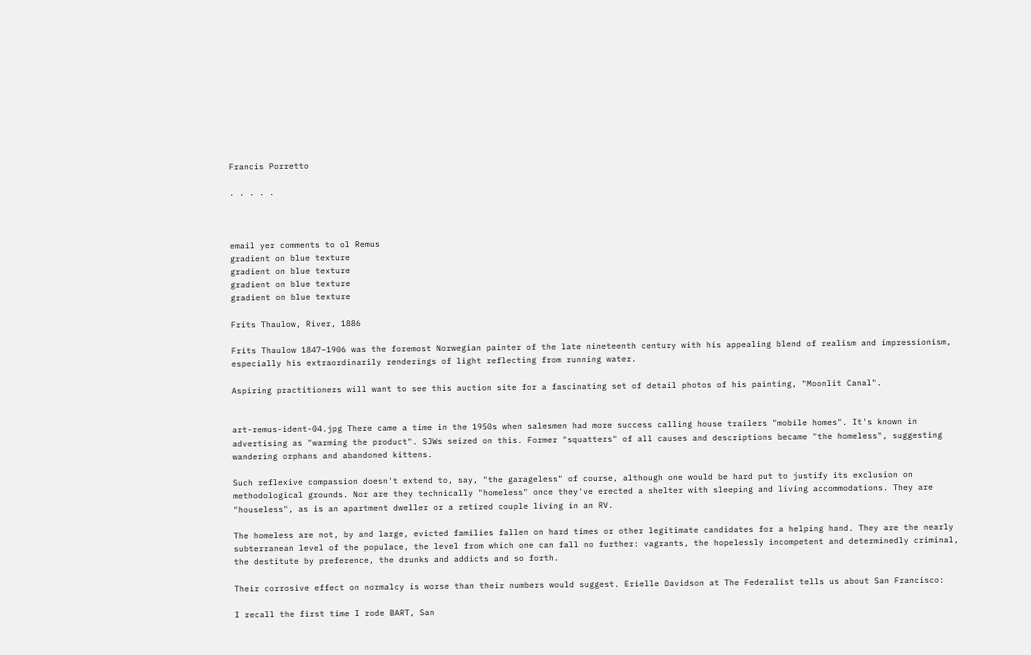Francis Porretto

. . . . .



email yer comments to ol Remus
gradient on blue texture
gradient on blue texture
gradient on blue texture
gradient on blue texture

Frits Thaulow, River, 1886

Frits Thaulow 1847–1906 was the foremost Norwegian painter of the late nineteenth century with his appealing blend of realism and impressionism, especially his extraordinarily renderings of light reflecting from running water.

Aspiring practitioners will want to see this auction site for a fascinating set of detail photos of his painting, "Moonlit Canal".


art-remus-ident-04.jpg There came a time in the 1950s when salesmen had more success calling house trailers "mobile homes". It's known in advertising as "warming the product". SJWs seized on this. Former "squatters" of all causes and descriptions became "the homeless", suggesting wandering orphans and abandoned kittens.

Such reflexive compassion doesn't extend to, say, "the garageless" of course, although one would be hard put to justify its exclusion on methodological grounds. Nor are they technically "homeless" once they've erected a shelter with sleeping and living accommodations. They are "houseless", as is an apartment dweller or a retired couple living in an RV.

The homeless are not, by and large, evicted families fallen on hard times or other legitimate candidates for a helping hand. They are the nearly subterranean level of the populace, the level from which one can fall no further: vagrants, the hopelessly incompetent and determinedly criminal, the destitute by preference, the drunks and addicts and so forth.

Their corrosive effect on normalcy is worse than their numbers would suggest. Erielle Davidson at The Federalist tells us about San Francisco:

I recall the first time I rode BART, San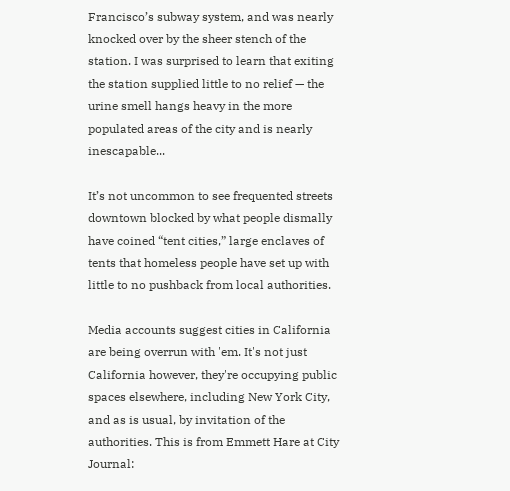Francisco’s subway system, and was nearly knocked over by the sheer stench of the station. I was surprised to learn that exiting the station supplied little to no relief — the urine smell hangs heavy in the more populated areas of the city and is nearly inescapable...

It’s not uncommon to see frequented streets downtown blocked by what people dismally have coined “tent cities,” large enclaves of tents that homeless people have set up with little to no pushback from local authorities.

Media accounts suggest cities in California are being overrun with 'em. It's not just California however, they're occupying public spaces elsewhere, including New York City, and as is usual, by invitation of the authorities. This is from Emmett Hare at City Journal: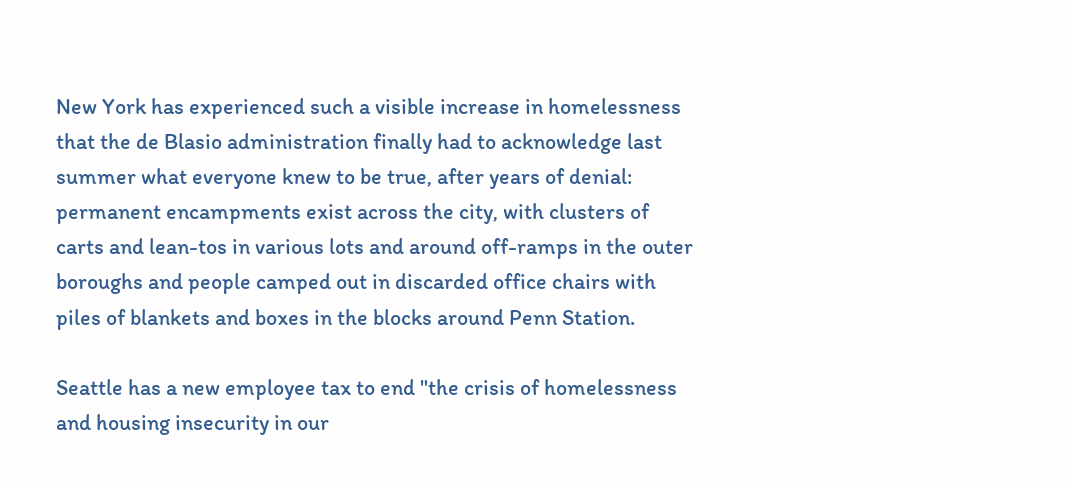New York has experienced such a visible increase in homelessness that the de Blasio administration finally had to acknowledge last summer what everyone knew to be true, after years of denial: permanent encampments exist across the city, with clusters of carts and lean-tos in various lots and around off-ramps in the outer boroughs and people camped out in discarded office chairs with piles of blankets and boxes in the blocks around Penn Station.

Seattle has a new employee tax to end "the crisis of homelessness and housing insecurity in our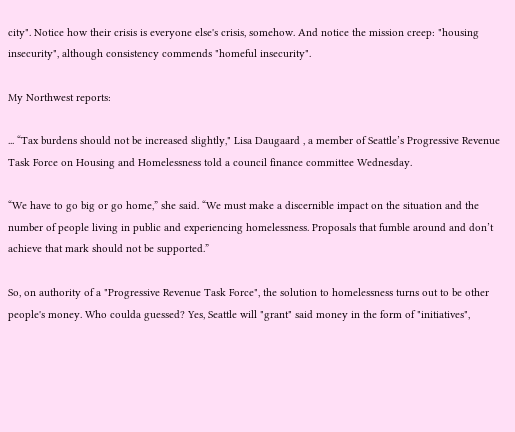city". Notice how their crisis is everyone else's crisis, somehow. And notice the mission creep: "housing insecurity", although consistency commends "homeful insecurity".

My Northwest reports:

... “Tax burdens should not be increased slightly," Lisa Daugaard , a member of Seattle’s Progressive Revenue Task Force on Housing and Homelessness told a council finance committee Wednesday.

“We have to go big or go home,” she said. “We must make a discernible impact on the situation and the number of people living in public and experiencing homelessness. Proposals that fumble around and don’t achieve that mark should not be supported.”

So, on authority of a "Progressive Revenue Task Force", the solution to homelessness turns out to be other people's money. Who coulda guessed? Yes, Seattle will "grant" said money in the form of "initiatives",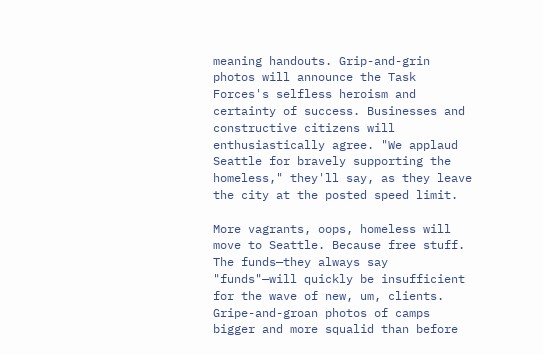meaning handouts. Grip-and-grin photos will announce the Task Forces's selfless heroism and certainty of success. Businesses and constructive citizens will enthusiastically agree. "We applaud Seattle for bravely supporting the homeless," they'll say, as they leave the city at the posted speed limit.

More vagrants, oops, homeless will move to Seattle. Because free stuff. The funds—they always say "funds"—will quickly be insufficient for the wave of new, um, clients. Gripe-and-groan photos of camps bigger and more squalid than before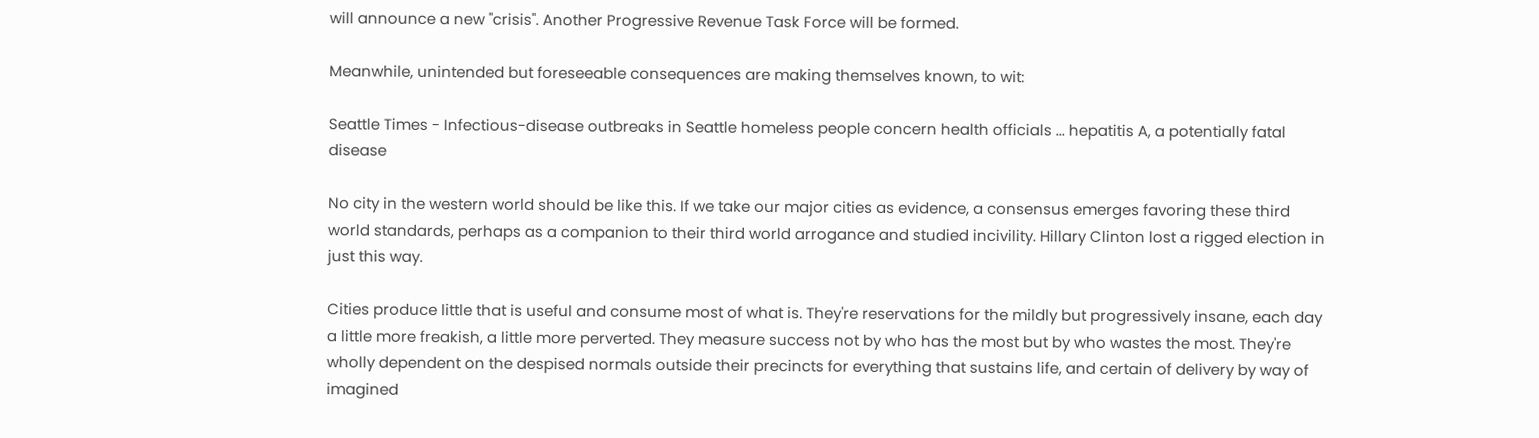will announce a new "crisis". Another Progressive Revenue Task Force will be formed.

Meanwhile, unintended but foreseeable consequences are making themselves known, to wit:

Seattle Times - Infectious-disease outbreaks in Seattle homeless people concern health officials ... hepatitis A, a potentially fatal disease

No city in the western world should be like this. If we take our major cities as evidence, a consensus emerges favoring these third world standards, perhaps as a companion to their third world arrogance and studied incivility. Hillary Clinton lost a rigged election in just this way.

Cities produce little that is useful and consume most of what is. They're reservations for the mildly but progressively insane, each day a little more freakish, a little more perverted. They measure success not by who has the most but by who wastes the most. They're wholly dependent on the despised normals outside their precincts for everything that sustains life, and certain of delivery by way of imagined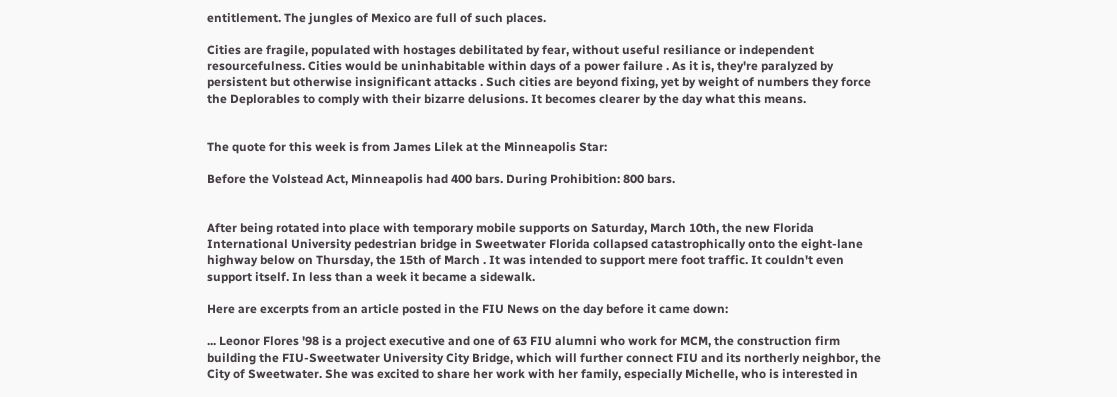entitlement. The jungles of Mexico are full of such places.

Cities are fragile, populated with hostages debilitated by fear, without useful resiliance or independent resourcefulness. Cities would be uninhabitable within days of a power failure . As it is, they're paralyzed by persistent but otherwise insignificant attacks . Such cities are beyond fixing, yet by weight of numbers they force the Deplorables to comply with their bizarre delusions. It becomes clearer by the day what this means.


The quote for this week is from James Lilek at the Minneapolis Star:

Before the Volstead Act, Minneapolis had 400 bars. During Prohibition: 800 bars.


After being rotated into place with temporary mobile supports on Saturday, March 10th, the new Florida International University pedestrian bridge in Sweetwater Florida collapsed catastrophically onto the eight-lane highway below on Thursday, the 15th of March . It was intended to support mere foot traffic. It couldn't even support itself. In less than a week it became a sidewalk.

Here are excerpts from an article posted in the FIU News on the day before it came down:

... Leonor Flores '98 is a project executive and one of 63 FIU alumni who work for MCM, the construction firm building the FIU-Sweetwater University City Bridge, which will further connect FIU and its northerly neighbor, the City of Sweetwater. She was excited to share her work with her family, especially Michelle, who is interested in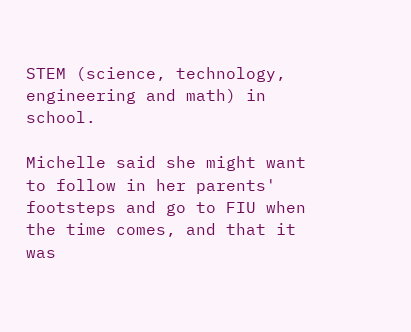STEM (science, technology, engineering and math) in school.

Michelle said she might want to follow in her parents' footsteps and go to FIU when the time comes, and that it was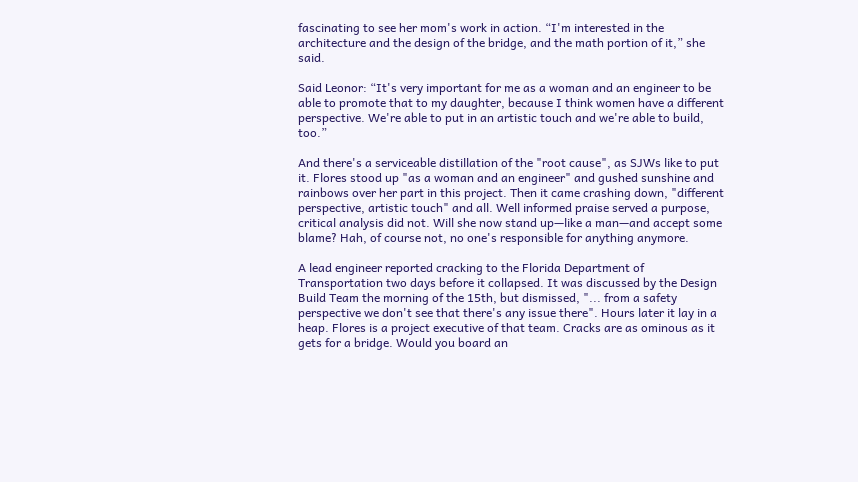fascinating to see her mom's work in action. “I'm interested in the architecture and the design of the bridge, and the math portion of it,” she said.

Said Leonor: “It's very important for me as a woman and an engineer to be able to promote that to my daughter, because I think women have a different perspective. We're able to put in an artistic touch and we're able to build, too.”

And there's a serviceable distillation of the "root cause", as SJWs like to put it. Flores stood up "as a woman and an engineer" and gushed sunshine and rainbows over her part in this project. Then it came crashing down, "different perspective, artistic touch" and all. Well informed praise served a purpose, critical analysis did not. Will she now stand up—like a man—and accept some blame? Hah, of course not, no one's responsible for anything anymore.

A lead engineer reported cracking to the Florida Department of Transportation two days before it collapsed. It was discussed by the Design Build Team the morning of the 15th, but dismissed, "... from a safety perspective we don't see that there's any issue there". Hours later it lay in a heap. Flores is a project executive of that team. Cracks are as ominous as it gets for a bridge. Would you board an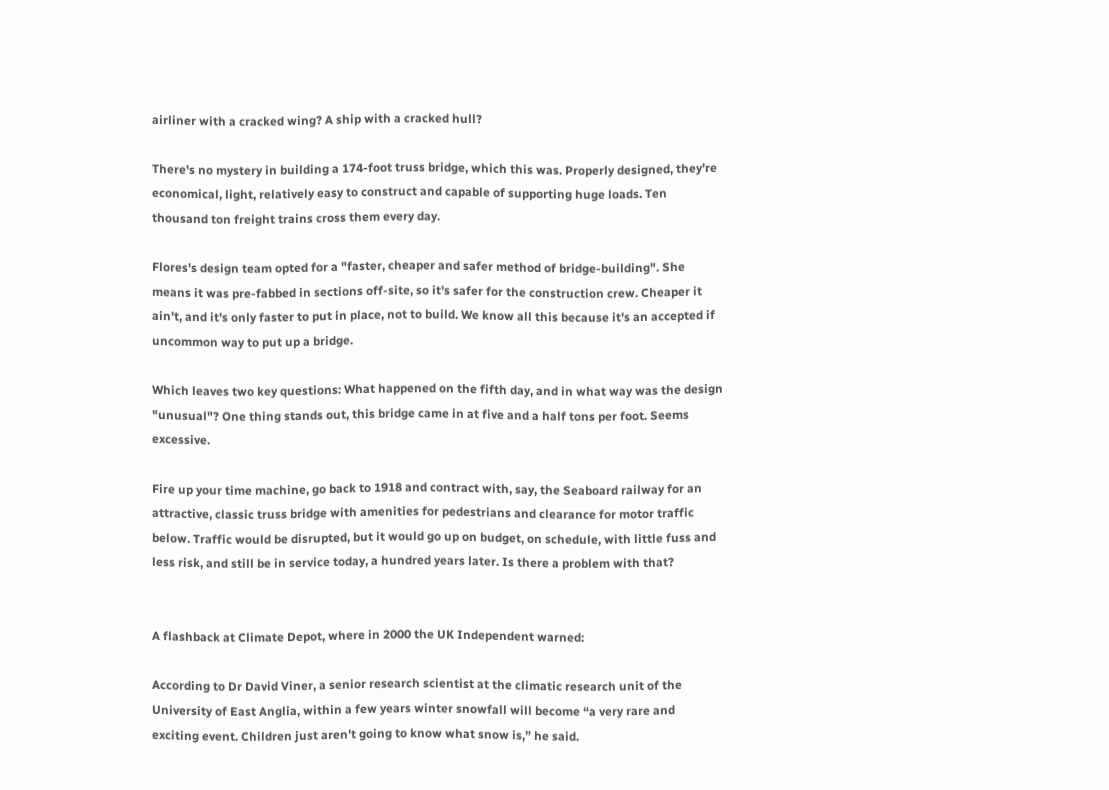airliner with a cracked wing? A ship with a cracked hull?

There's no mystery in building a 174-foot truss bridge, which this was. Properly designed, they're economical, light, relatively easy to construct and capable of supporting huge loads. Ten thousand ton freight trains cross them every day.

Flores's design team opted for a "faster, cheaper and safer method of bridge-building". She means it was pre-fabbed in sections off-site, so it's safer for the construction crew. Cheaper it ain't, and it's only faster to put in place, not to build. We know all this because it's an accepted if uncommon way to put up a bridge.

Which leaves two key questions: What happened on the fifth day, and in what way was the design "unusual"? One thing stands out, this bridge came in at five and a half tons per foot. Seems excessive.

Fire up your time machine, go back to 1918 and contract with, say, the Seaboard railway for an attractive, classic truss bridge with amenities for pedestrians and clearance for motor traffic below. Traffic would be disrupted, but it would go up on budget, on schedule, with little fuss and less risk, and still be in service today, a hundred years later. Is there a problem with that?


A flashback at Climate Depot, where in 2000 the UK Independent warned:

According to Dr David Viner, a senior research scientist at the climatic research unit of the University of East Anglia, within a few years winter snowfall will become “a very rare and exciting event. Children just aren’t going to know what snow is,” he said.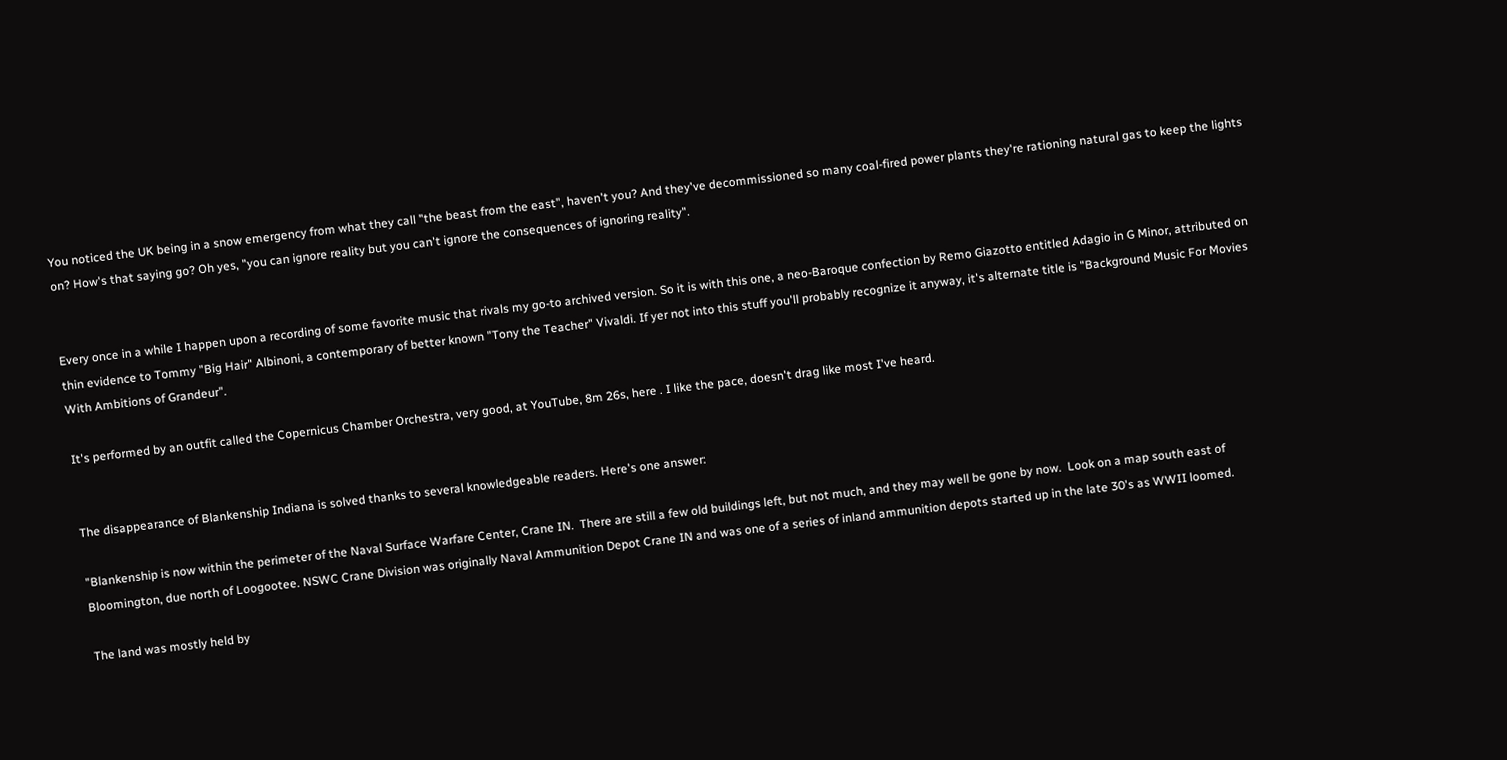You noticed the UK being in a snow emergency from what they call "the beast from the east", haven't you? And they've decommissioned so many coal-fired power plants they're rationing natural gas to keep the lights on? How's that saying go? Oh yes, "you can ignore reality but you can't ignore the consequences of ignoring reality".


Every once in a while I happen upon a recording of some favorite music that rivals my go-to archived version. So it is with this one, a neo-Baroque confection by Remo Giazotto entitled Adagio in G Minor, attributed on thin evidence to Tommy "Big Hair" Albinoni, a contemporary of better known "Tony the Teacher" Vivaldi. If yer not into this stuff you'll probably recognize it anyway, it's alternate title is "Background Music For Movies With Ambitions of Grandeur".

It's performed by an outfit called the Copernicus Chamber Orchestra, very good, at YouTube, 8m 26s, here . I like the pace, doesn't drag like most I've heard.


The disappearance of Blankenship Indiana is solved thanks to several knowledgeable readers. Here's one answer:

"Blankenship is now within the perimeter of the Naval Surface Warfare Center, Crane IN.  There are still a few old buildings left, but not much, and they may well be gone by now.  Look on a map south east of Bloomington, due north of Loogootee. NSWC Crane Division was originally Naval Ammunition Depot Crane IN and was one of a series of inland ammunition depots started up in the late 30's as WWII loomed.

The land was mostly held by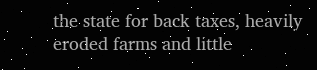the state for back taxes, heavily eroded farms and little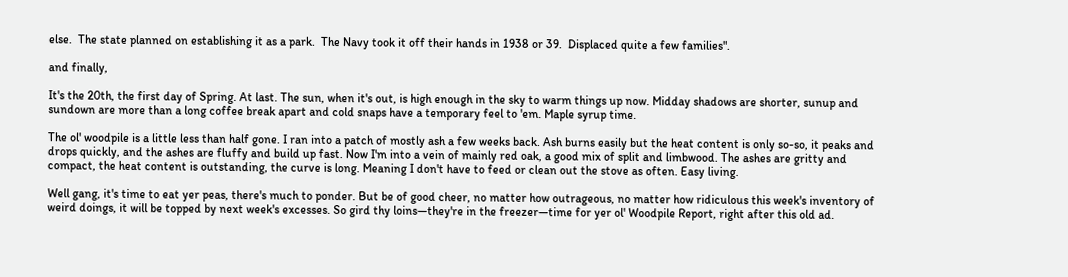else.  The state planned on establishing it as a park.  The Navy took it off their hands in 1938 or 39.  Displaced quite a few families".

and finally,

It's the 20th, the first day of Spring. At last. The sun, when it's out, is high enough in the sky to warm things up now. Midday shadows are shorter, sunup and sundown are more than a long coffee break apart and cold snaps have a temporary feel to 'em. Maple syrup time.

The ol' woodpile is a little less than half gone. I ran into a patch of mostly ash a few weeks back. Ash burns easily but the heat content is only so-so, it peaks and drops quickly, and the ashes are fluffy and build up fast. Now I'm into a vein of mainly red oak, a good mix of split and limbwood. The ashes are gritty and compact, the heat content is outstanding, the curve is long. Meaning I don't have to feed or clean out the stove as often. Easy living.

Well gang, it's time to eat yer peas, there's much to ponder. But be of good cheer, no matter how outrageous, no matter how ridiculous this week's inventory of weird doings, it will be topped by next week's excesses. So gird thy loins—they're in the freezer—time for yer ol' Woodpile Report, right after this old ad.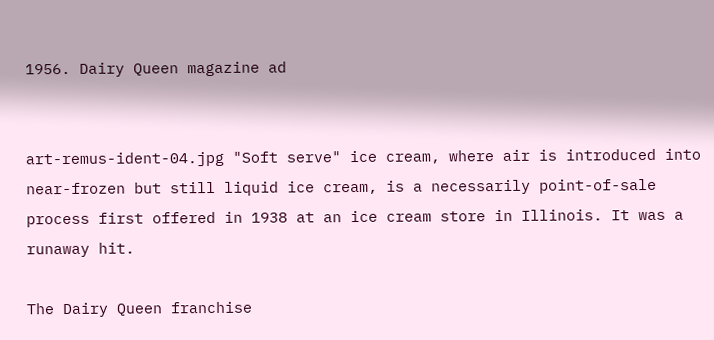1956. Dairy Queen magazine ad


art-remus-ident-04.jpg "Soft serve" ice cream, where air is introduced into near-frozen but still liquid ice cream, is a necessarily point-of-sale process first offered in 1938 at an ice cream store in Illinois. It was a runaway hit.

The Dairy Queen franchise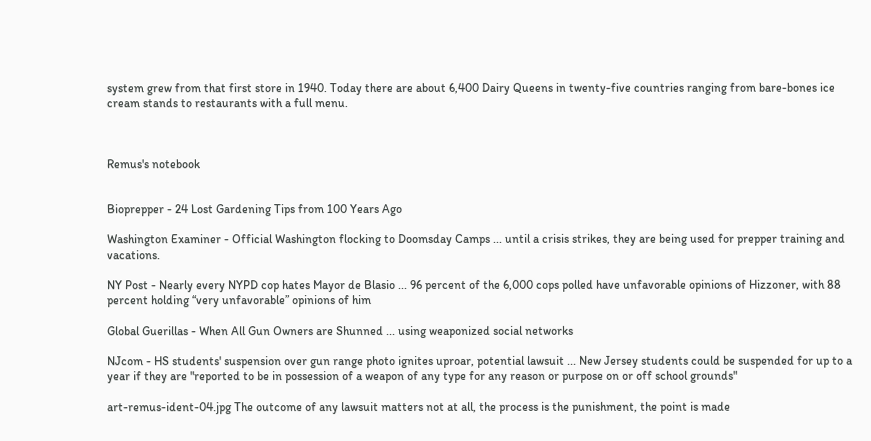system grew from that first store in 1940. Today there are about 6,400 Dairy Queens in twenty-five countries ranging from bare-bones ice cream stands to restaurants with a full menu.



Remus's notebook


Bioprepper - 24 Lost Gardening Tips from 100 Years Ago

Washington Examiner - Official Washington flocking to Doomsday Camps ... until a crisis strikes, they are being used for prepper training and vacations.

NY Post - Nearly every NYPD cop hates Mayor de Blasio ... 96 percent of the 6,000 cops polled have unfavorable opinions of Hizzoner, with 88 percent holding “very unfavorable” opinions of him

Global Guerillas - When All Gun Owners are Shunned ... using weaponized social networks

NJcom - HS students' suspension over gun range photo ignites uproar, potential lawsuit ... New Jersey students could be suspended for up to a year if they are "reported to be in possession of a weapon of any type for any reason or purpose on or off school grounds"

art-remus-ident-04.jpg The outcome of any lawsuit matters not at all, the process is the punishment, the point is made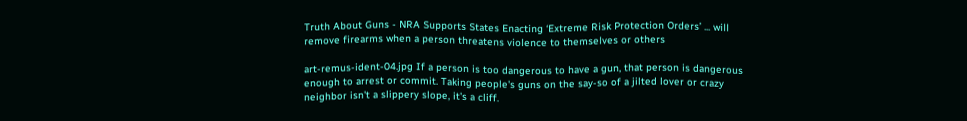Truth About Guns - NRA Supports States Enacting ‘Extreme Risk Protection Orders’ ... will remove firearms when a person threatens violence to themselves or others

art-remus-ident-04.jpg If a person is too dangerous to have a gun, that person is dangerous enough to arrest or commit. Taking people's guns on the say-so of a jilted lover or crazy neighbor isn't a slippery slope, it's a cliff.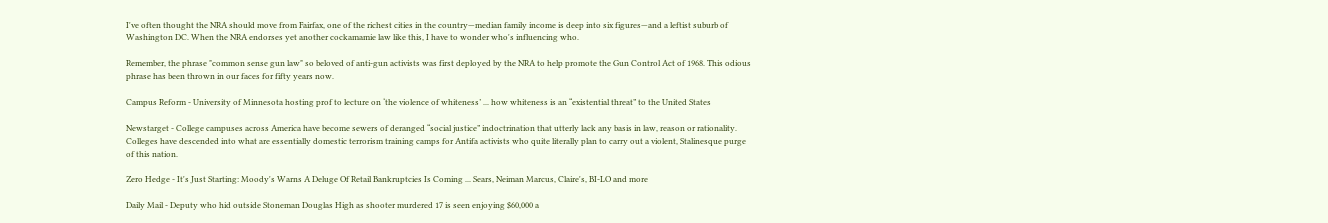I've often thought the NRA should move from Fairfax, one of the richest cities in the country—median family income is deep into six figures—and a leftist suburb of Washington DC. When the NRA endorses yet another cockamamie law like this, I have to wonder who's influencing who.

Remember, the phrase "common sense gun law" so beloved of anti-gun activists was first deployed by the NRA to help promote the Gun Control Act of 1968. This odious phrase has been thrown in our faces for fifty years now.

Campus Reform - University of Minnesota hosting prof to lecture on ‘the violence of whiteness’ ... how whiteness is an “existential threat” to the United States

Newstarget - College campuses across America have become sewers of deranged “social justice” indoctrination that utterly lack any basis in law, reason or rationality. Colleges have descended into what are essentially domestic terrorism training camps for Antifa activists who quite literally plan to carry out a violent, Stalinesque purge of this nation.

Zero Hedge - It's Just Starting: Moody's Warns A Deluge Of Retail Bankruptcies Is Coming ... Sears, Neiman Marcus, Claire's, BI-LO and more

Daily Mail - Deputy who hid outside Stoneman Douglas High as shooter murdered 17 is seen enjoying $60,000 a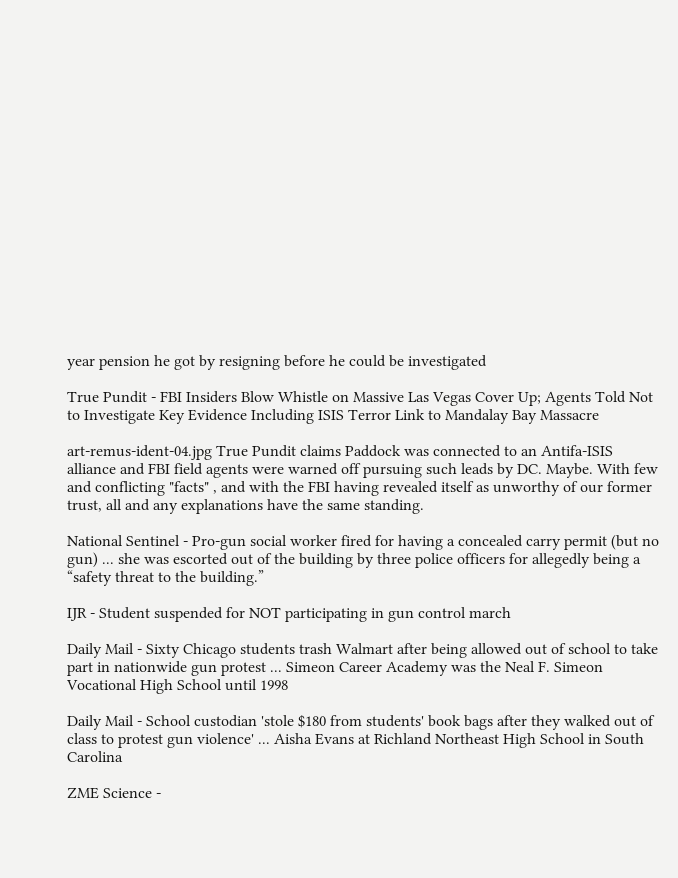year pension he got by resigning before he could be investigated

True Pundit - FBI Insiders Blow Whistle on Massive Las Vegas Cover Up; Agents Told Not to Investigate Key Evidence Including ISIS Terror Link to Mandalay Bay Massacre

art-remus-ident-04.jpg True Pundit claims Paddock was connected to an Antifa-ISIS alliance and FBI field agents were warned off pursuing such leads by DC. Maybe. With few and conflicting "facts" , and with the FBI having revealed itself as unworthy of our former trust, all and any explanations have the same standing.

National Sentinel - Pro-gun social worker fired for having a concealed carry permit (but no gun) ... she was escorted out of the building by three police officers for allegedly being a “safety threat to the building.”

IJR - Student suspended for NOT participating in gun control march

Daily Mail - Sixty Chicago students trash Walmart after being allowed out of school to take part in nationwide gun protest ... Simeon Career Academy was the Neal F. Simeon Vocational High School until 1998

Daily Mail - School custodian 'stole $180 from students' book bags after they walked out of class to protest gun violence' ... Aisha Evans at Richland Northeast High School in South Carolina

ZME Science -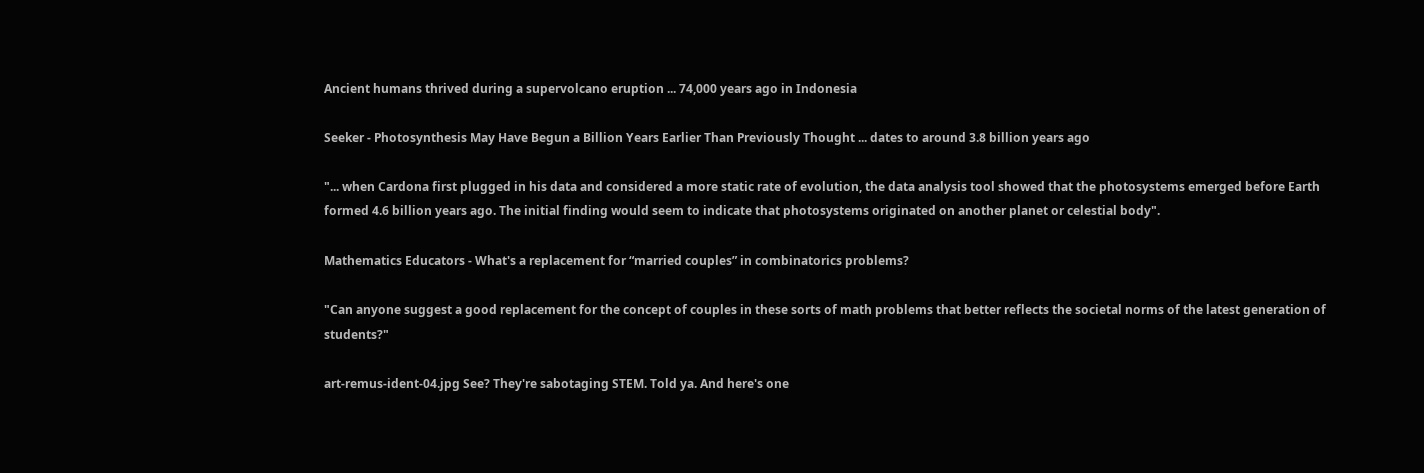Ancient humans thrived during a supervolcano eruption ... 74,000 years ago in Indonesia

Seeker - Photosynthesis May Have Begun a Billion Years Earlier Than Previously Thought ... dates to around 3.8 billion years ago

"... when Cardona first plugged in his data and considered a more static rate of evolution, the data analysis tool showed that the photosystems emerged before Earth formed 4.6 billion years ago. The initial finding would seem to indicate that photosystems originated on another planet or celestial body".

Mathematics Educators - What's a replacement for “married couples” in combinatorics problems?

"Can anyone suggest a good replacement for the concept of couples in these sorts of math problems that better reflects the societal norms of the latest generation of students?"

art-remus-ident-04.jpg See? They're sabotaging STEM. Told ya. And here's one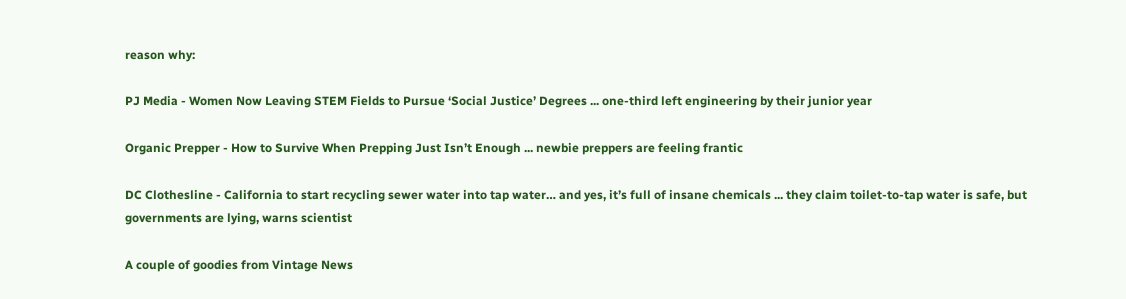reason why:

PJ Media - Women Now Leaving STEM Fields to Pursue ‘Social Justice’ Degrees ... one-third left engineering by their junior year

Organic Prepper - How to Survive When Prepping Just Isn’t Enough ... newbie preppers are feeling frantic

DC Clothesline - California to start recycling sewer water into tap water… and yes, it’s full of insane chemicals ... they claim toilet-to-tap water is safe, but governments are lying, warns scientist

A couple of goodies from Vintage News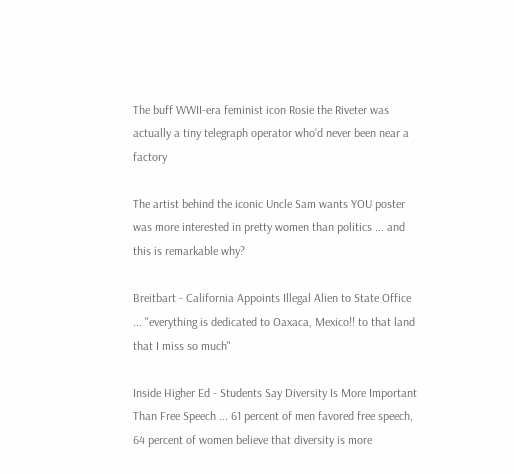The buff WWII-era feminist icon Rosie the Riveter was actually a tiny telegraph operator who’d never been near a factory

The artist behind the iconic Uncle Sam wants YOU poster was more interested in pretty women than politics ... and this is remarkable why?

Breitbart - California Appoints Illegal Alien to State Office ... "everything is dedicated to Oaxaca, Mexico!! to that land that I miss so much"

Inside Higher Ed - Students Say Diversity Is More Important Than Free Speech ... 61 percent of men favored free speech, 64 percent of women believe that diversity is more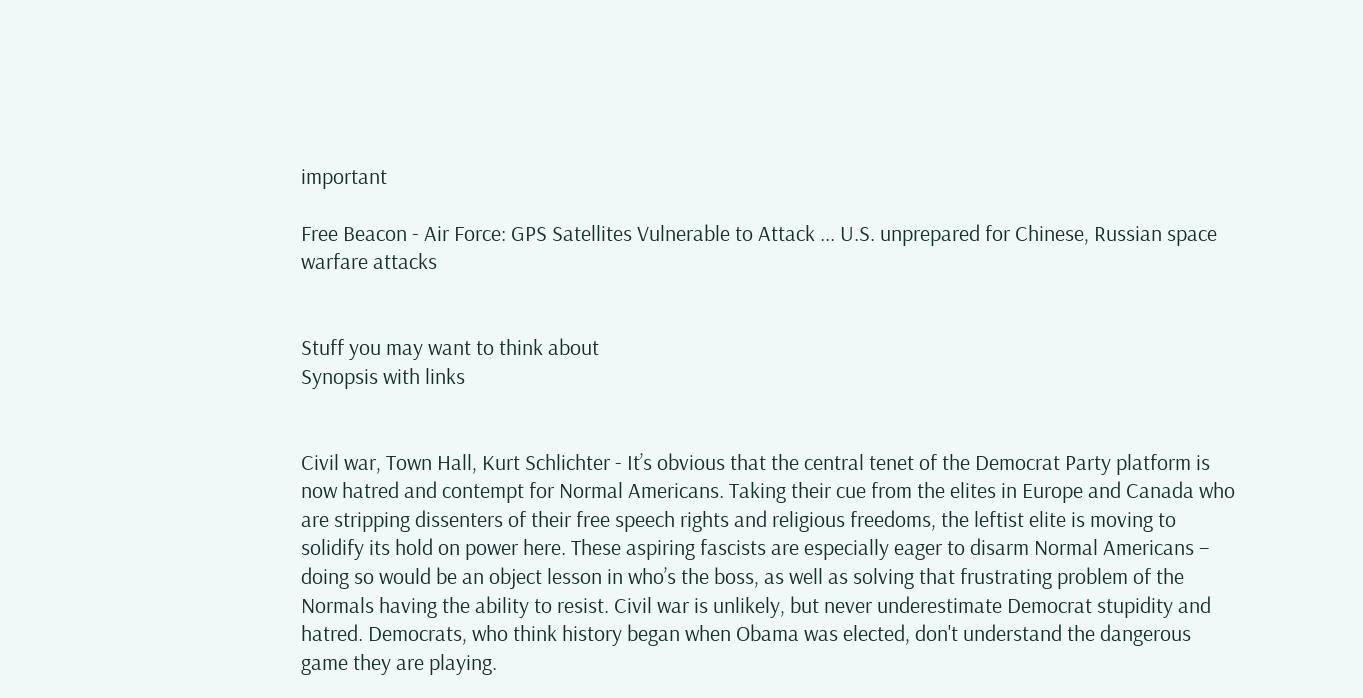important

Free Beacon - Air Force: GPS Satellites Vulnerable to Attack ... U.S. unprepared for Chinese, Russian space warfare attacks


Stuff you may want to think about
Synopsis with links


Civil war, Town Hall, Kurt Schlichter - It’s obvious that the central tenet of the Democrat Party platform is now hatred and contempt for Normal Americans. Taking their cue from the elites in Europe and Canada who are stripping dissenters of their free speech rights and religious freedoms, the leftist elite is moving to solidify its hold on power here. These aspiring fascists are especially eager to disarm Normal Americans – doing so would be an object lesson in who’s the boss, as well as solving that frustrating problem of the Normals having the ability to resist. Civil war is unlikely, but never underestimate Democrat stupidity and hatred. Democrats, who think history began when Obama was elected, don't understand the dangerous game they are playing.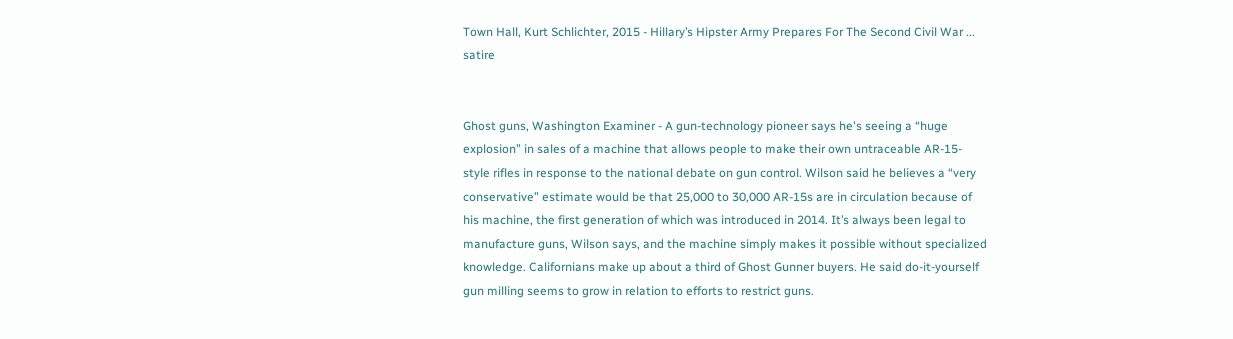Town Hall, Kurt Schlichter, 2015 - Hillary’s Hipster Army Prepares For The Second Civil War ... satire


Ghost guns, Washington Examiner - A gun-technology pioneer says he's seeing a “huge explosion” in sales of a machine that allows people to make their own untraceable AR-15-style rifles in response to the national debate on gun control. Wilson said he believes a “very conservative” estimate would be that 25,000 to 30,000 AR-15s are in circulation because of his machine, the first generation of which was introduced in 2014. It’s always been legal to manufacture guns, Wilson says, and the machine simply makes it possible without specialized knowledge. Californians make up about a third of Ghost Gunner buyers. He said do-it-yourself gun milling seems to grow in relation to efforts to restrict guns.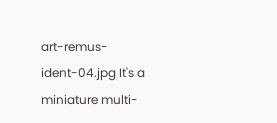art-remus-ident-04.jpg It's a miniature multi-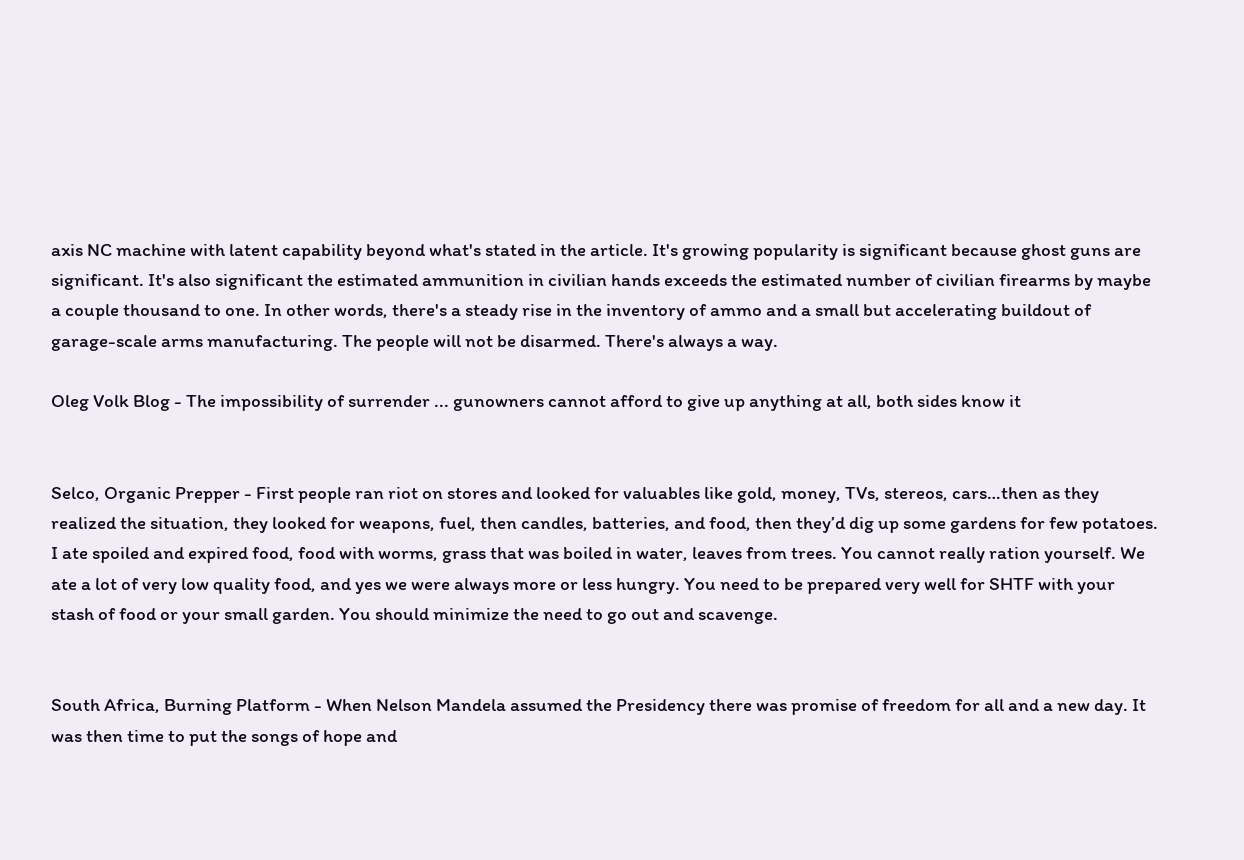axis NC machine with latent capability beyond what's stated in the article. It's growing popularity is significant because ghost guns are significant. It's also significant the estimated ammunition in civilian hands exceeds the estimated number of civilian firearms by maybe a couple thousand to one. In other words, there's a steady rise in the inventory of ammo and a small but accelerating buildout of garage-scale arms manufacturing. The people will not be disarmed. There's always a way.

Oleg Volk Blog - The impossibility of surrender ... gunowners cannot afford to give up anything at all, both sides know it


Selco, Organic Prepper - First people ran riot on stores and looked for valuables like gold, money, TVs, stereos, cars…then as they realized the situation, they looked for weapons, fuel, then candles, batteries, and food, then they’d dig up some gardens for few potatoes. I ate spoiled and expired food, food with worms, grass that was boiled in water, leaves from trees. You cannot really ration yourself. We ate a lot of very low quality food, and yes we were always more or less hungry. You need to be prepared very well for SHTF with your stash of food or your small garden. You should minimize the need to go out and scavenge.


South Africa, Burning Platform - When Nelson Mandela assumed the Presidency there was promise of freedom for all and a new day. It was then time to put the songs of hope and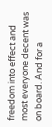freedom into effect and most everyone decent was on board. And for a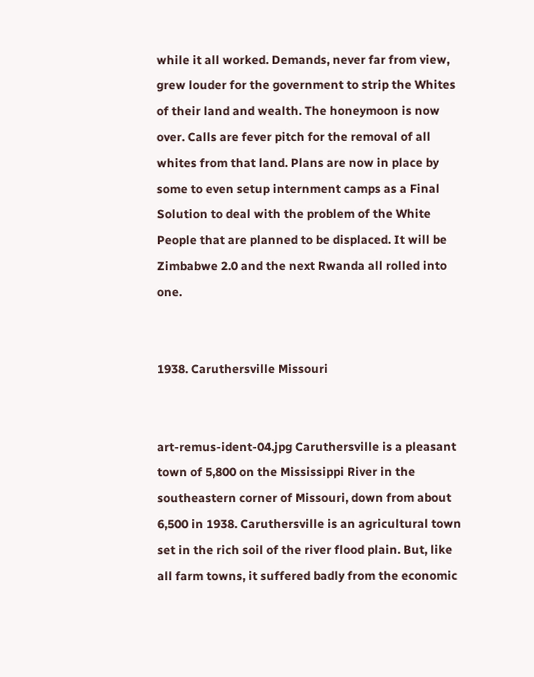while it all worked. Demands, never far from view, grew louder for the government to strip the Whites of their land and wealth. The honeymoon is now over. Calls are fever pitch for the removal of all whites from that land. Plans are now in place by some to even setup internment camps as a Final Solution to deal with the problem of the White People that are planned to be displaced. It will be Zimbabwe 2.0 and the next Rwanda all rolled into one.


1938. Caruthersville Missouri


art-remus-ident-04.jpg Caruthersville is a pleasant town of 5,800 on the Mississippi River in the southeastern corner of Missouri, down from about 6,500 in 1938. Caruthersville is an agricultural town set in the rich soil of the river flood plain. But, like all farm towns, it suffered badly from the economic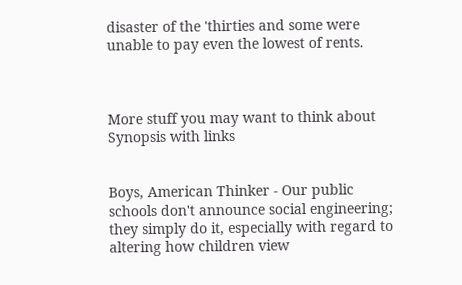disaster of the 'thirties and some were unable to pay even the lowest of rents.



More stuff you may want to think about
Synopsis with links


Boys, American Thinker - Our public schools don't announce social engineering; they simply do it, especially with regard to altering how children view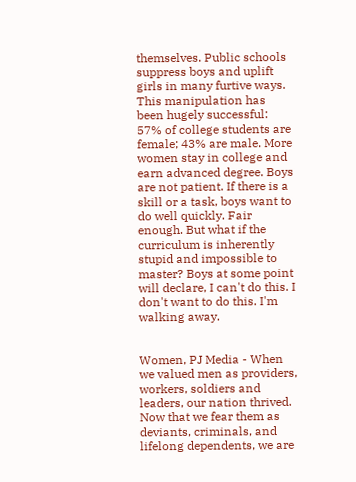themselves. Public schools suppress boys and uplift girls in many furtive ways. This manipulation has been hugely successful: 57% of college students are female; 43% are male. More women stay in college and earn advanced degree. Boys are not patient. If there is a skill or a task, boys want to do well quickly. Fair enough. But what if the curriculum is inherently stupid and impossible to master? Boys at some point will declare, I can't do this. I don't want to do this. I'm walking away.


Women, PJ Media - When we valued men as providers, workers, soldiers and leaders, our nation thrived. Now that we fear them as deviants, criminals, and lifelong dependents, we are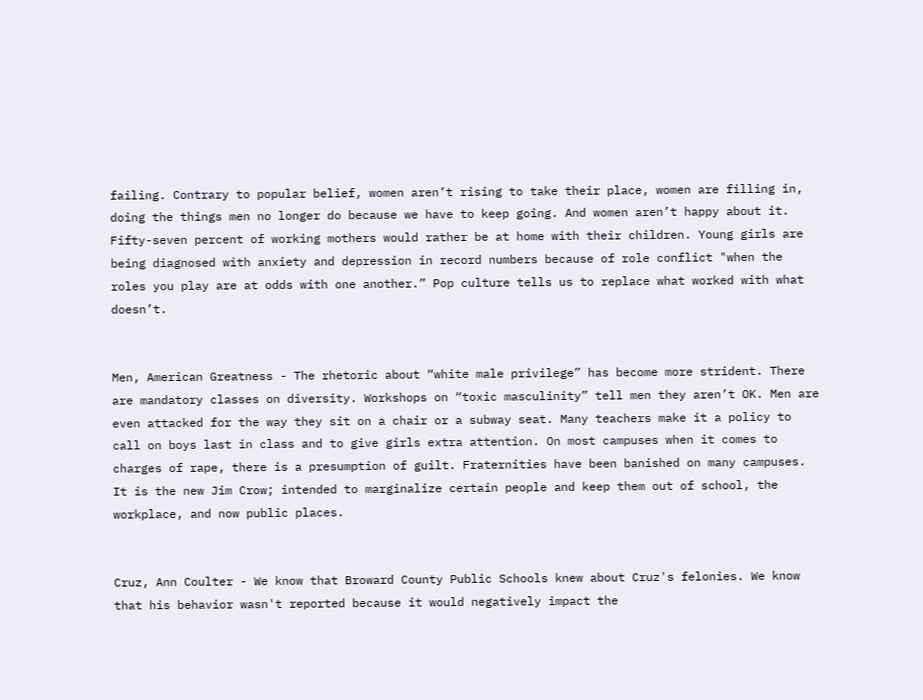failing. Contrary to popular belief, women aren’t rising to take their place, women are filling in, doing the things men no longer do because we have to keep going. And women aren’t happy about it. Fifty-seven percent of working mothers would rather be at home with their children. Young girls are being diagnosed with anxiety and depression in record numbers because of role conflict "when the roles you play are at odds with one another.” Pop culture tells us to replace what worked with what doesn’t.


Men, American Greatness - The rhetoric about “white male privilege” has become more strident. There are mandatory classes on diversity. Workshops on “toxic masculinity” tell men they aren’t OK. Men are even attacked for the way they sit on a chair or a subway seat. Many teachers make it a policy to call on boys last in class and to give girls extra attention. On most campuses when it comes to charges of rape, there is a presumption of guilt. Fraternities have been banished on many campuses. It is the new Jim Crow; intended to marginalize certain people and keep them out of school, the workplace, and now public places.


Cruz, Ann Coulter - We know that Broward County Public Schools knew about Cruz's felonies. We know that his behavior wasn't reported because it would negatively impact the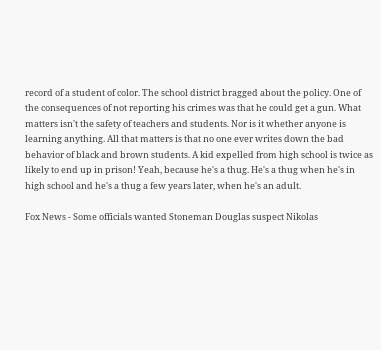record of a student of color. The school district bragged about the policy. One of the consequences of not reporting his crimes was that he could get a gun. What matters isn't the safety of teachers and students. Nor is it whether anyone is learning anything. All that matters is that no one ever writes down the bad behavior of black and brown students. A kid expelled from high school is twice as likely to end up in prison! Yeah, because he's a thug. He's a thug when he's in high school and he's a thug a few years later, when he's an adult.

Fox News - Some officials wanted Stoneman Douglas suspect Nikolas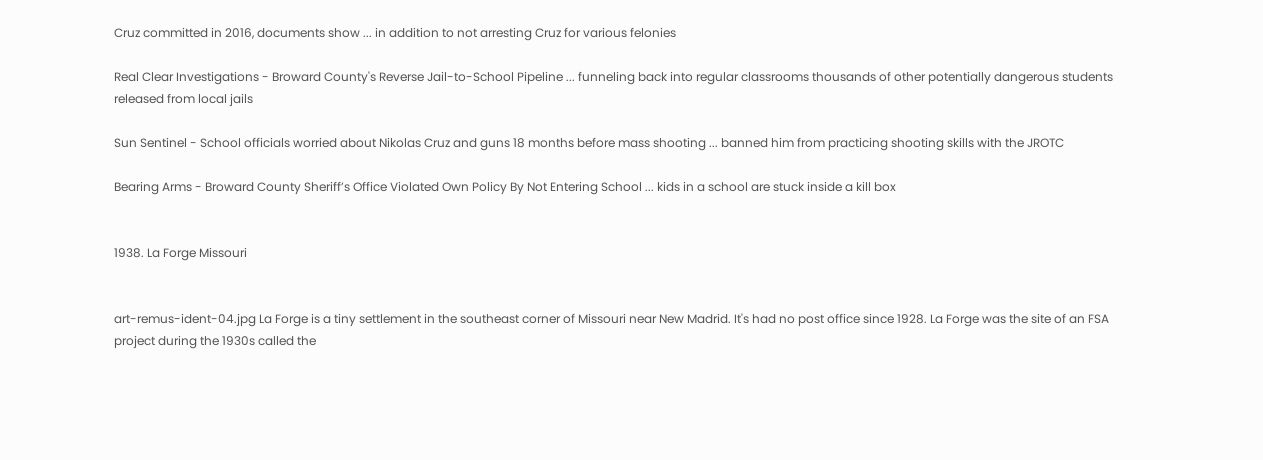Cruz committed in 2016, documents show ... in addition to not arresting Cruz for various felonies

Real Clear Investigations - Broward County's Reverse Jail-to-School Pipeline ... funneling back into regular classrooms thousands of other potentially dangerous students released from local jails

Sun Sentinel - School officials worried about Nikolas Cruz and guns 18 months before mass shooting ... banned him from practicing shooting skills with the JROTC

Bearing Arms - Broward County Sheriff’s Office Violated Own Policy By Not Entering School ... kids in a school are stuck inside a kill box


1938. La Forge Missouri


art-remus-ident-04.jpg La Forge is a tiny settlement in the southeast corner of Missouri near New Madrid. It's had no post office since 1928. La Forge was the site of an FSA project during the 1930s called the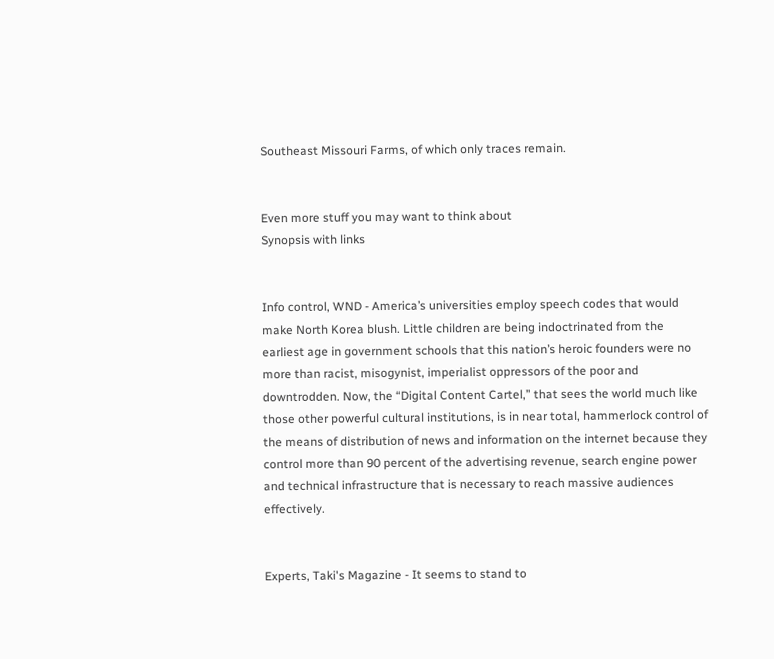Southeast Missouri Farms, of which only traces remain.


Even more stuff you may want to think about
Synopsis with links


Info control, WND - America’s universities employ speech codes that would make North Korea blush. Little children are being indoctrinated from the earliest age in government schools that this nation’s heroic founders were no more than racist, misogynist, imperialist oppressors of the poor and downtrodden. Now, the “Digital Content Cartel,” that sees the world much like those other powerful cultural institutions, is in near total, hammerlock control of the means of distribution of news and information on the internet because they control more than 90 percent of the advertising revenue, search engine power and technical infrastructure that is necessary to reach massive audiences effectively.


Experts, Taki's Magazine - It seems to stand to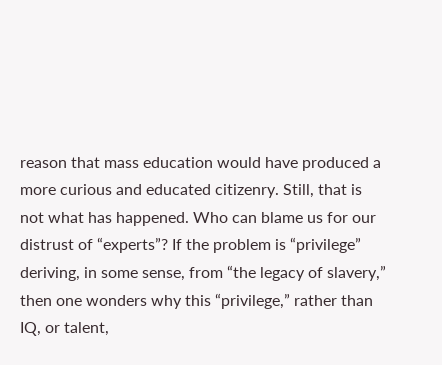reason that mass education would have produced a more curious and educated citizenry. Still, that is not what has happened. Who can blame us for our distrust of “experts”? If the problem is “privilege” deriving, in some sense, from “the legacy of slavery,” then one wonders why this “privilege,” rather than IQ, or talent,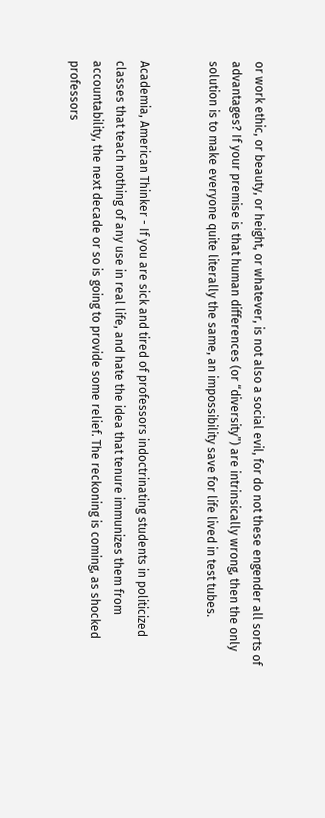or work ethic, or beauty, or height, or whatever, is not also a social evil, for do not these engender all sorts of advantages? If your premise is that human differences (or “diversity”) are intrinsically wrong, then the only solution is to make everyone quite literally the same, an impossibility save for life lived in test tubes.


Academia, American Thinker - If you are sick and tired of professors indoctrinating students in politicized classes that teach nothing of any use in real life, and hate the idea that tenure immunizes them from accountability, the next decade or so is going to provide some relief. The reckoning is coming, as shocked professors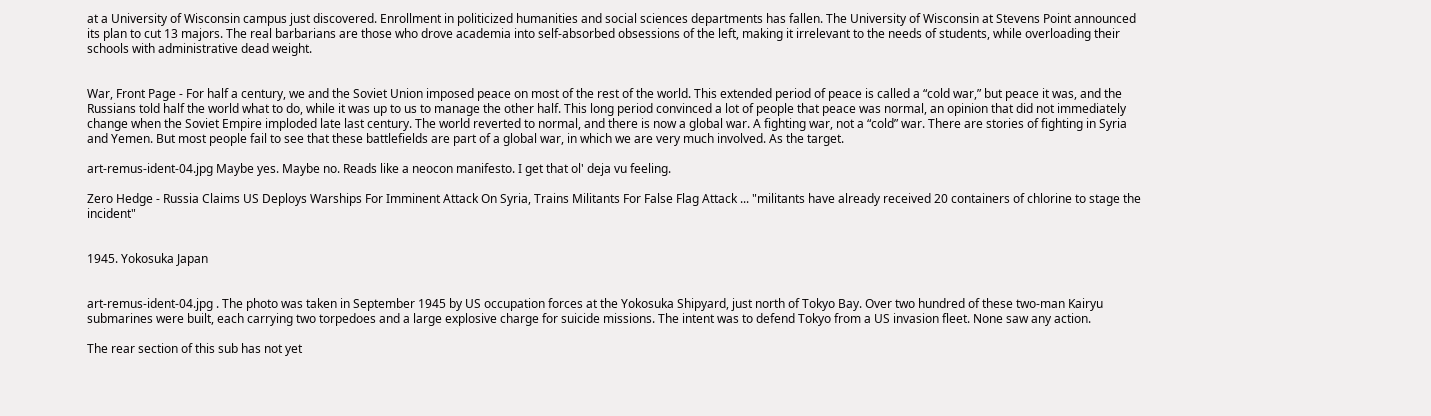at a University of Wisconsin campus just discovered. Enrollment in politicized humanities and social sciences departments has fallen. The University of Wisconsin at Stevens Point announced its plan to cut 13 majors. The real barbarians are those who drove academia into self-absorbed obsessions of the left, making it irrelevant to the needs of students, while overloading their schools with administrative dead weight.


War, Front Page - For half a century, we and the Soviet Union imposed peace on most of the rest of the world. This extended period of peace is called a “cold war,” but peace it was, and the Russians told half the world what to do, while it was up to us to manage the other half. This long period convinced a lot of people that peace was normal, an opinion that did not immediately change when the Soviet Empire imploded late last century. The world reverted to normal, and there is now a global war. A fighting war, not a “cold” war. There are stories of fighting in Syria and Yemen. But most people fail to see that these battlefields are part of a global war, in which we are very much involved. As the target.

art-remus-ident-04.jpg Maybe yes. Maybe no. Reads like a neocon manifesto. I get that ol' deja vu feeling.

Zero Hedge - Russia Claims US Deploys Warships For Imminent Attack On Syria, Trains Militants For False Flag Attack ... "militants have already received 20 containers of chlorine to stage the incident"


1945. Yokosuka Japan


art-remus-ident-04.jpg . The photo was taken in September 1945 by US occupation forces at the Yokosuka Shipyard, just north of Tokyo Bay. Over two hundred of these two-man Kairyu submarines were built, each carrying two torpedoes and a large explosive charge for suicide missions. The intent was to defend Tokyo from a US invasion fleet. None saw any action.

The rear section of this sub has not yet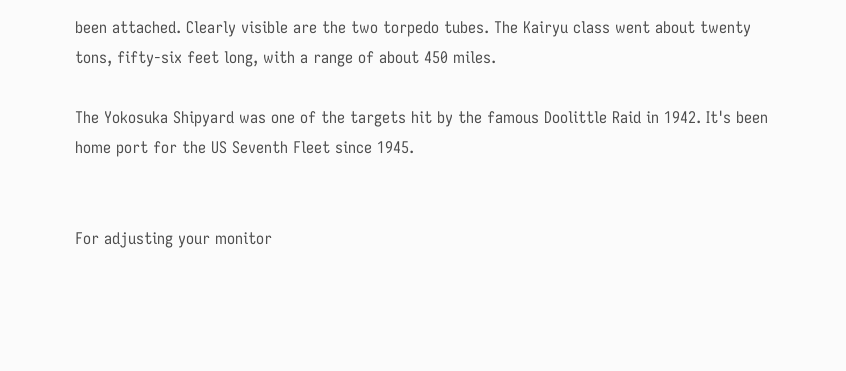been attached. Clearly visible are the two torpedo tubes. The Kairyu class went about twenty tons, fifty-six feet long, with a range of about 450 miles.

The Yokosuka Shipyard was one of the targets hit by the famous Doolittle Raid in 1942. It's been home port for the US Seventh Fleet since 1945.


For adjusting your monitor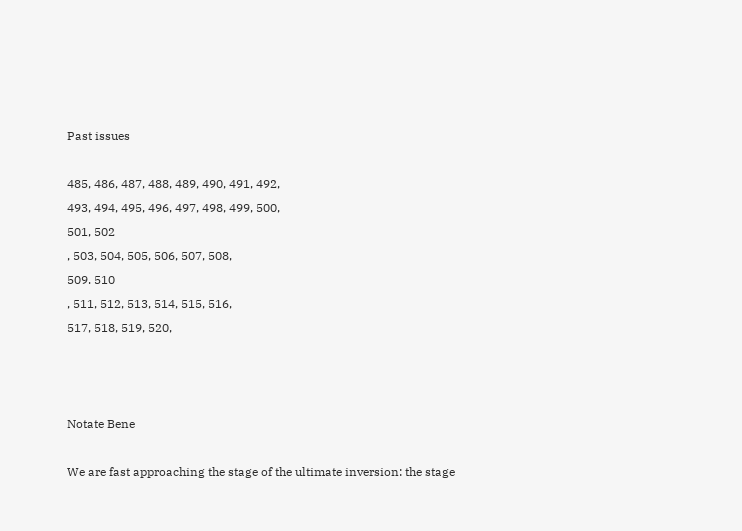Past issues

485, 486, 487, 488, 489, 490, 491, 492,
493, 494, 495, 496, 497, 498, 499, 500,
501, 502
, 503, 504, 505, 506, 507, 508,
509. 510
, 511, 512, 513, 514, 515, 516,
517, 518, 519, 520,



Notate Bene

We are fast approaching the stage of the ultimate inversion: the stage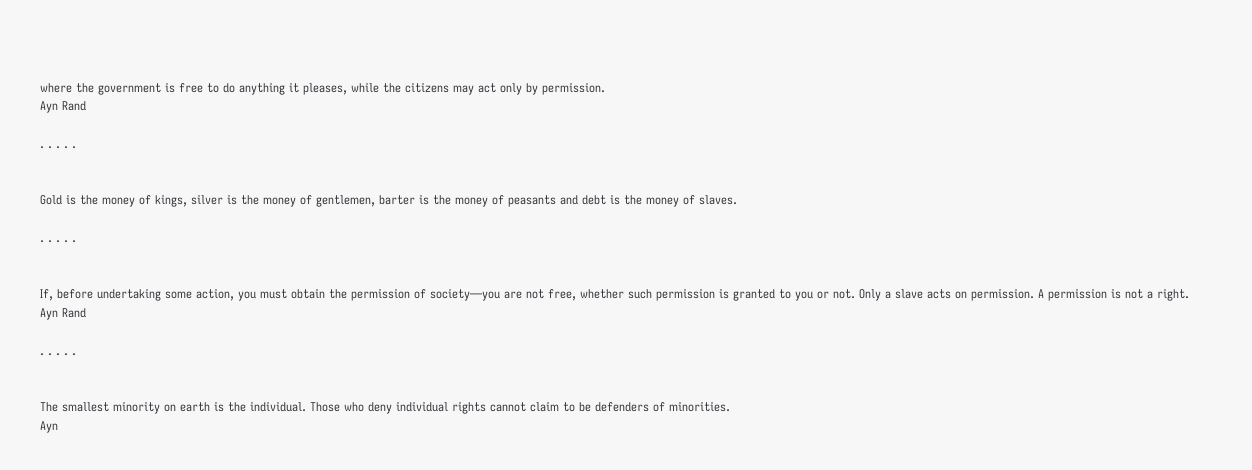where the government is free to do anything it pleases, while the citizens may act only by permission.
Ayn Rand

. . . . .


Gold is the money of kings, silver is the money of gentlemen, barter is the money of peasants and debt is the money of slaves.

. . . . .


If, before undertaking some action, you must obtain the permission of society—you are not free, whether such permission is granted to you or not. Only a slave acts on permission. A permission is not a right.
Ayn Rand

. . . . .


The smallest minority on earth is the individual. Those who deny individual rights cannot claim to be defenders of minorities.
Ayn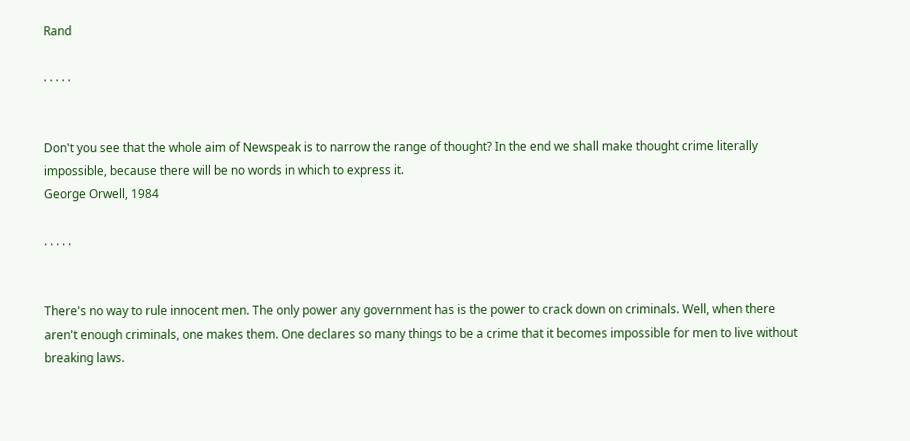Rand

. . . . .


Don't you see that the whole aim of Newspeak is to narrow the range of thought? In the end we shall make thought crime literally impossible, because there will be no words in which to express it.
George Orwell, 1984

. . . . .


There's no way to rule innocent men. The only power any government has is the power to crack down on criminals. Well, when there aren't enough criminals, one makes them. One declares so many things to be a crime that it becomes impossible for men to live without breaking laws.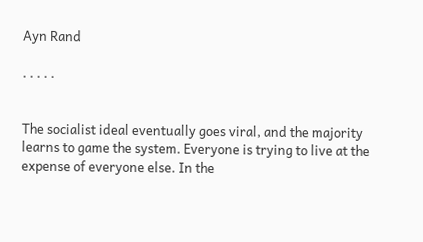Ayn Rand

. . . . .


The socialist ideal eventually goes viral, and the majority learns to game the system. Everyone is trying to live at the expense of everyone else. In the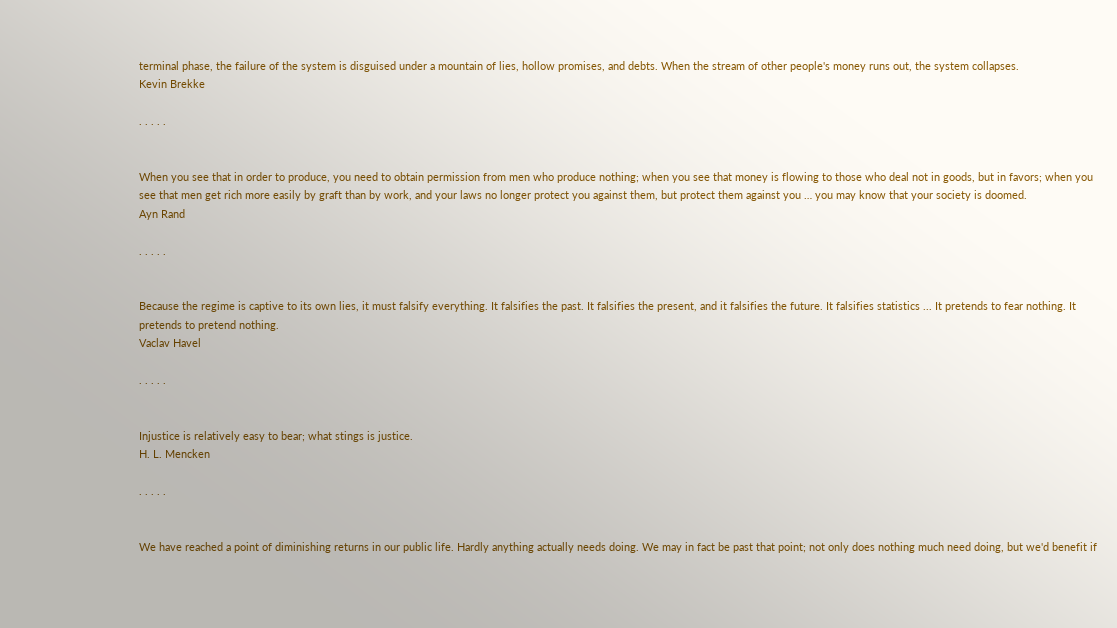terminal phase, the failure of the system is disguised under a mountain of lies, hollow promises, and debts. When the stream of other people's money runs out, the system collapses.
Kevin Brekke

. . . . .


When you see that in order to produce, you need to obtain permission from men who produce nothing; when you see that money is flowing to those who deal not in goods, but in favors; when you see that men get rich more easily by graft than by work, and your laws no longer protect you against them, but protect them against you … you may know that your society is doomed.
Ayn Rand

. . . . .


Because the regime is captive to its own lies, it must falsify everything. It falsifies the past. It falsifies the present, and it falsifies the future. It falsifies statistics ... It pretends to fear nothing. It pretends to pretend nothing.
Vaclav Havel

. . . . .


Injustice is relatively easy to bear; what stings is justice.
H. L. Mencken

. . . . .


We have reached a point of diminishing returns in our public life. Hardly anything actually needs doing. We may in fact be past that point; not only does nothing much need doing, but we'd benefit if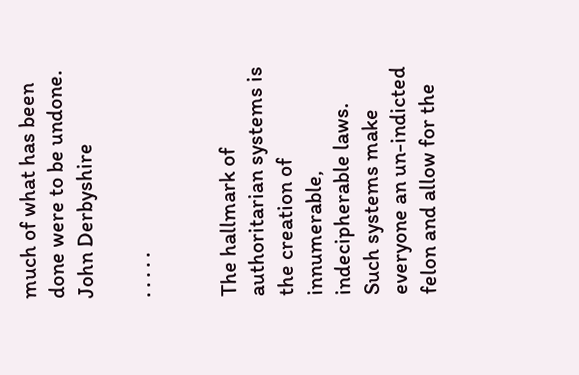much of what has been done were to be undone.
John Derbyshire

. . . . .


The hallmark of authoritarian systems is the creation of innumerable, indecipherable laws. Such systems make everyone an un-indicted felon and allow for the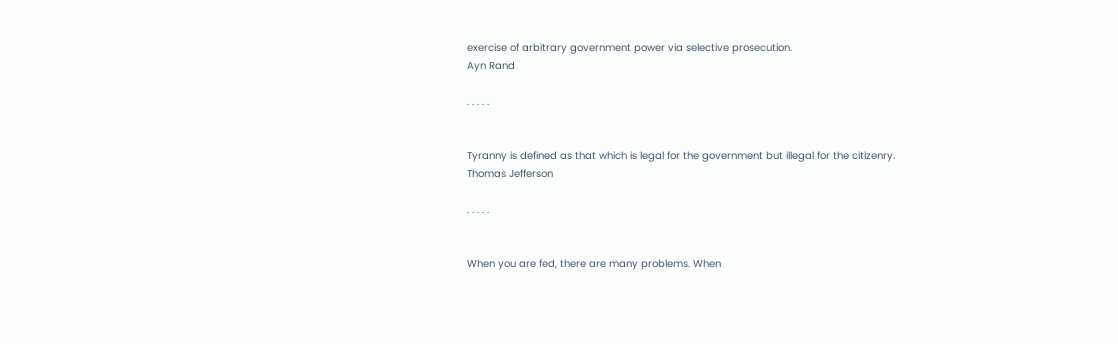exercise of arbitrary government power via selective prosecution.
Ayn Rand

. . . . .


Tyranny is defined as that which is legal for the government but illegal for the citizenry.
Thomas Jefferson

. . . . .


When you are fed, there are many problems. When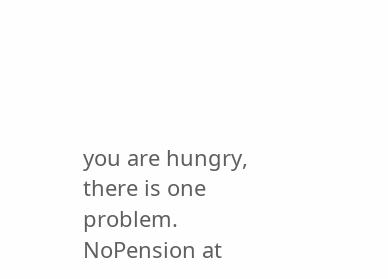you are hungry, there is one problem.
NoPension at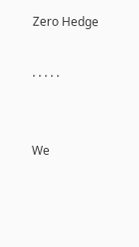Zero Hedge

. . . . .


We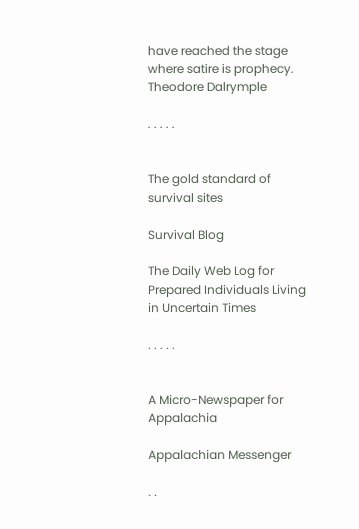have reached the stage where satire is prophecy.
Theodore Dalrymple

. . . . .


The gold standard of survival sites

Survival Blog

The Daily Web Log for Prepared Individuals Living in Uncertain Times

. . . . .


A Micro-Newspaper for Appalachia

Appalachian Messenger

. .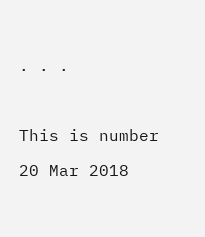. . .



This is number

20 Mar 2018